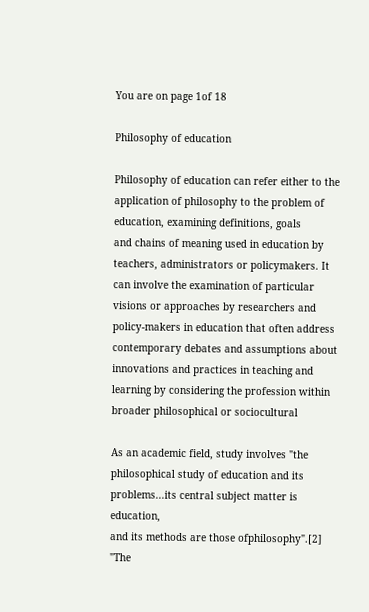You are on page 1of 18

Philosophy of education

Philosophy of education can refer either to the application of philosophy to the problem of education, examining definitions, goals
and chains of meaning used in education by teachers, administrators or policymakers. It can involve the examination of particular
visions or approaches by researchers and policy-makers in education that often address contemporary debates and assumptions about
innovations and practices in teaching and learning by considering the profession within broader philosophical or sociocultural

As an academic field, study involves "the philosophical study of education and its problems...its central subject matter is education,
and its methods are those ofphilosophy".[2] "The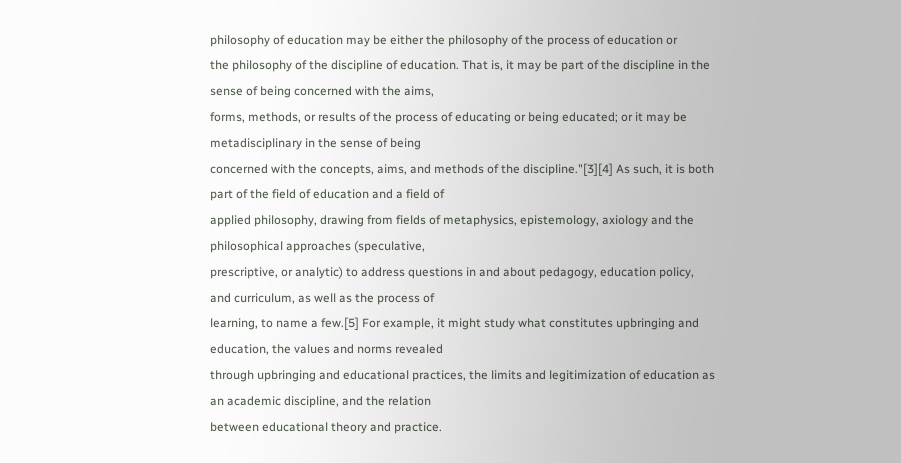philosophy of education may be either the philosophy of the process of education or
the philosophy of the discipline of education. That is, it may be part of the discipline in the sense of being concerned with the aims,
forms, methods, or results of the process of educating or being educated; or it may be metadisciplinary in the sense of being
concerned with the concepts, aims, and methods of the discipline."[3][4] As such, it is both part of the field of education and a field of
applied philosophy, drawing from fields of metaphysics, epistemology, axiology and the philosophical approaches (speculative,
prescriptive, or analytic) to address questions in and about pedagogy, education policy, and curriculum, as well as the process of
learning, to name a few.[5] For example, it might study what constitutes upbringing and education, the values and norms revealed
through upbringing and educational practices, the limits and legitimization of education as an academic discipline, and the relation
between educational theory and practice.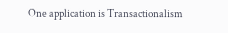One application is Transactionalism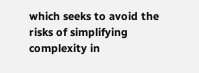which seeks to avoid the risks of simplifying
complexity in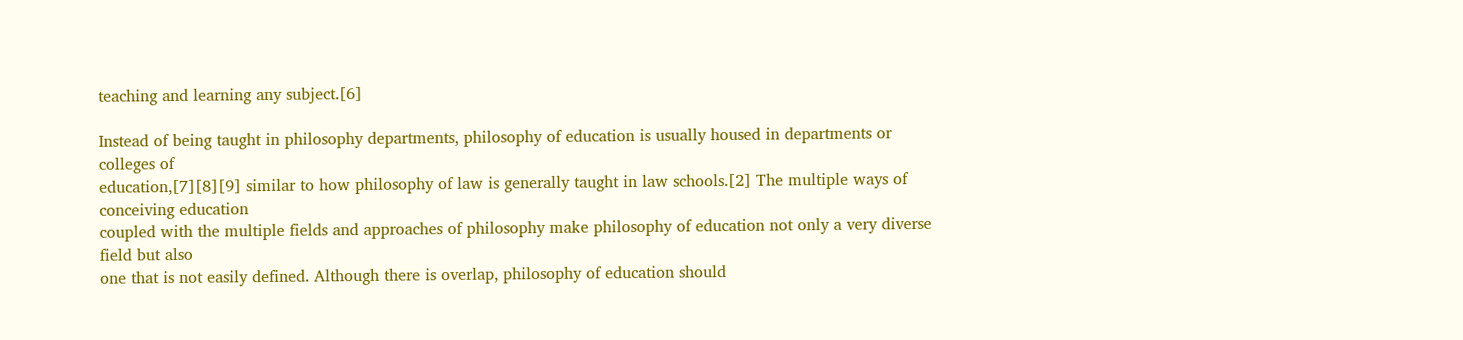teaching and learning any subject.[6]

Instead of being taught in philosophy departments, philosophy of education is usually housed in departments or colleges of
education,[7][8][9] similar to how philosophy of law is generally taught in law schools.[2] The multiple ways of conceiving education
coupled with the multiple fields and approaches of philosophy make philosophy of education not only a very diverse field but also
one that is not easily defined. Although there is overlap, philosophy of education should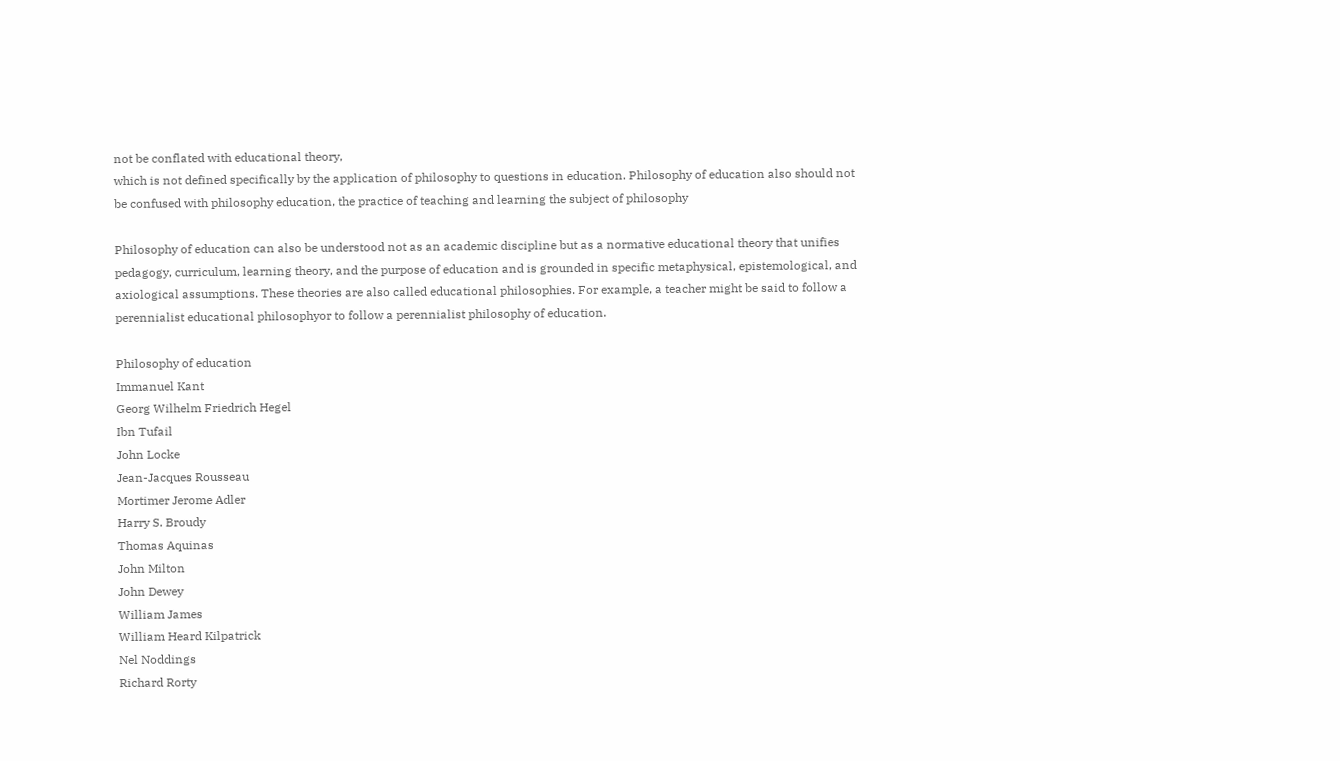not be conflated with educational theory,
which is not defined specifically by the application of philosophy to questions in education. Philosophy of education also should not
be confused with philosophy education, the practice of teaching and learning the subject of philosophy

Philosophy of education can also be understood not as an academic discipline but as a normative educational theory that unifies
pedagogy, curriculum, learning theory, and the purpose of education and is grounded in specific metaphysical, epistemological, and
axiological assumptions. These theories are also called educational philosophies. For example, a teacher might be said to follow a
perennialist educational philosophyor to follow a perennialist philosophy of education.

Philosophy of education
Immanuel Kant
Georg Wilhelm Friedrich Hegel
Ibn Tufail
John Locke
Jean-Jacques Rousseau
Mortimer Jerome Adler
Harry S. Broudy
Thomas Aquinas
John Milton
John Dewey
William James
William Heard Kilpatrick
Nel Noddings
Richard Rorty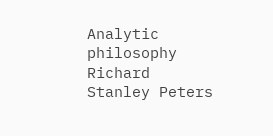Analytic philosophy
Richard Stanley Peters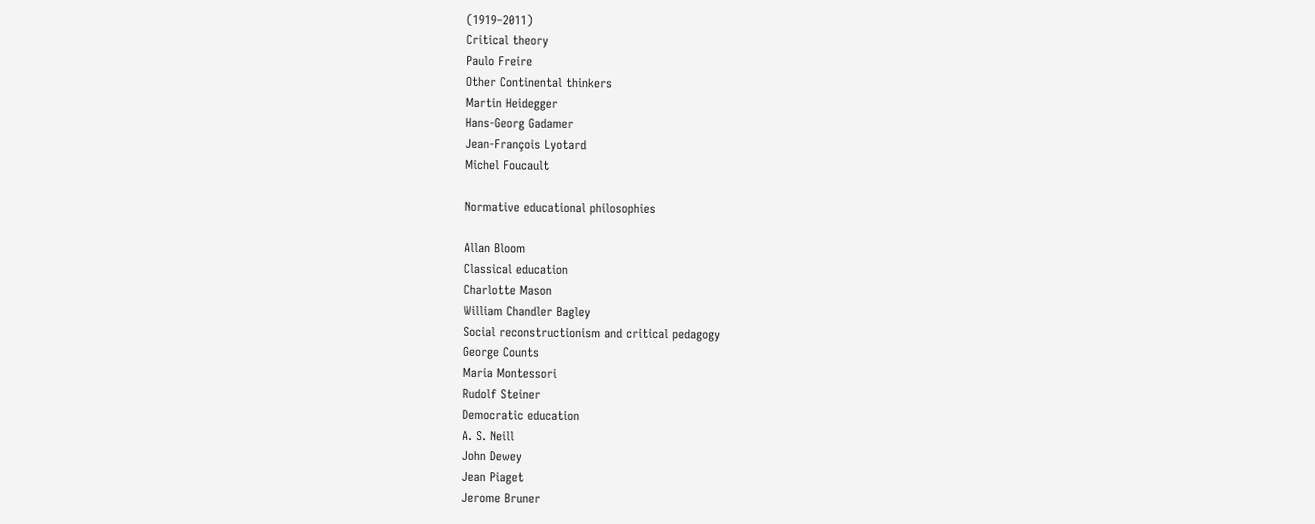(1919–2011)
Critical theory
Paulo Freire
Other Continental thinkers
Martin Heidegger
Hans-Georg Gadamer
Jean-François Lyotard
Michel Foucault

Normative educational philosophies

Allan Bloom
Classical education
Charlotte Mason
William Chandler Bagley
Social reconstructionism and critical pedagogy
George Counts
Maria Montessori
Rudolf Steiner
Democratic education
A. S. Neill
John Dewey
Jean Piaget
Jerome Bruner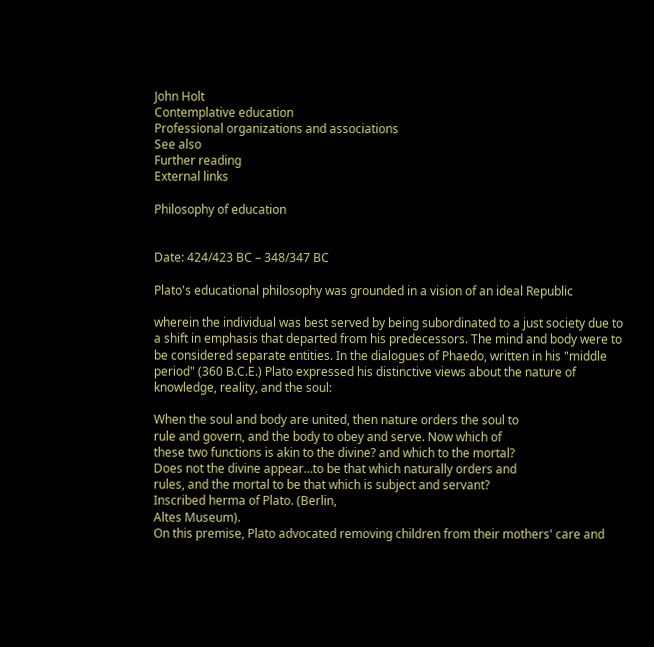John Holt
Contemplative education
Professional organizations and associations
See also
Further reading
External links

Philosophy of education


Date: 424/423 BC – 348/347 BC

Plato's educational philosophy was grounded in a vision of an ideal Republic

wherein the individual was best served by being subordinated to a just society due to
a shift in emphasis that departed from his predecessors. The mind and body were to
be considered separate entities. In the dialogues of Phaedo, written in his "middle
period" (360 B.C.E.) Plato expressed his distinctive views about the nature of
knowledge, reality, and the soul:

When the soul and body are united, then nature orders the soul to
rule and govern, and the body to obey and serve. Now which of
these two functions is akin to the divine? and which to the mortal?
Does not the divine appear…to be that which naturally orders and
rules, and the mortal to be that which is subject and servant?
Inscribed herma of Plato. (Berlin,
Altes Museum).
On this premise, Plato advocated removing children from their mothers' care and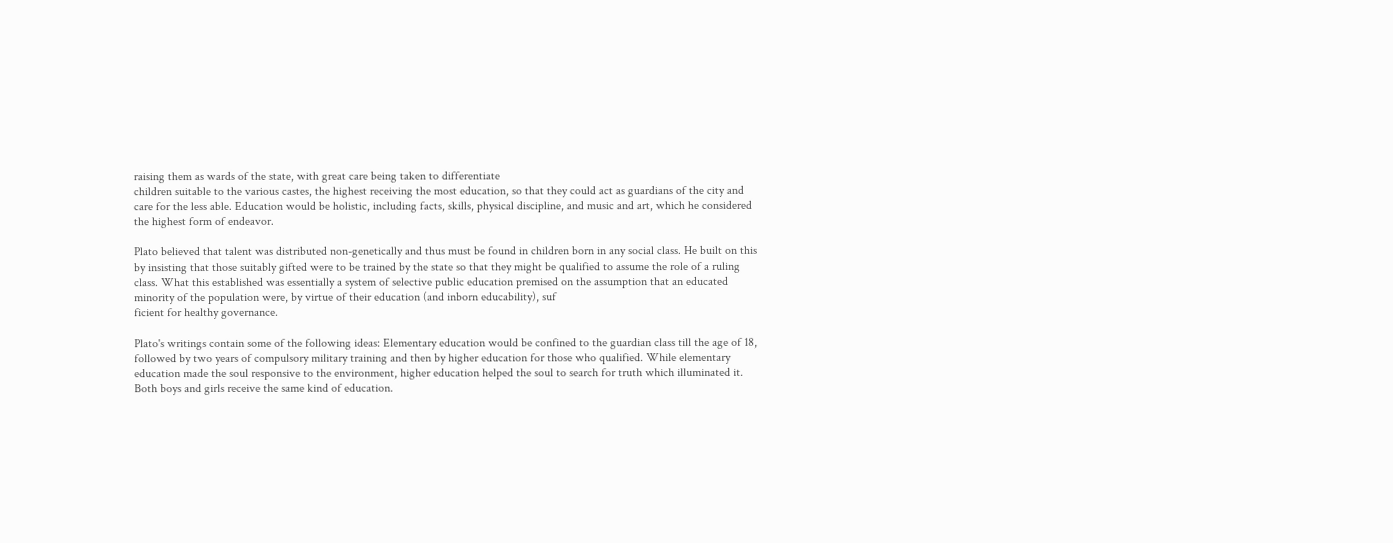raising them as wards of the state, with great care being taken to differentiate
children suitable to the various castes, the highest receiving the most education, so that they could act as guardians of the city and
care for the less able. Education would be holistic, including facts, skills, physical discipline, and music and art, which he considered
the highest form of endeavor.

Plato believed that talent was distributed non-genetically and thus must be found in children born in any social class. He built on this
by insisting that those suitably gifted were to be trained by the state so that they might be qualified to assume the role of a ruling
class. What this established was essentially a system of selective public education premised on the assumption that an educated
minority of the population were, by virtue of their education (and inborn educability), suf
ficient for healthy governance.

Plato's writings contain some of the following ideas: Elementary education would be confined to the guardian class till the age of 18,
followed by two years of compulsory military training and then by higher education for those who qualified. While elementary
education made the soul responsive to the environment, higher education helped the soul to search for truth which illuminated it.
Both boys and girls receive the same kind of education.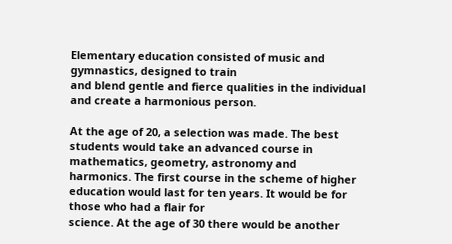Elementary education consisted of music and gymnastics, designed to train
and blend gentle and fierce qualities in the individual and create a harmonious person.

At the age of 20, a selection was made. The best students would take an advanced course in mathematics, geometry, astronomy and
harmonics. The first course in the scheme of higher education would last for ten years. It would be for those who had a flair for
science. At the age of 30 there would be another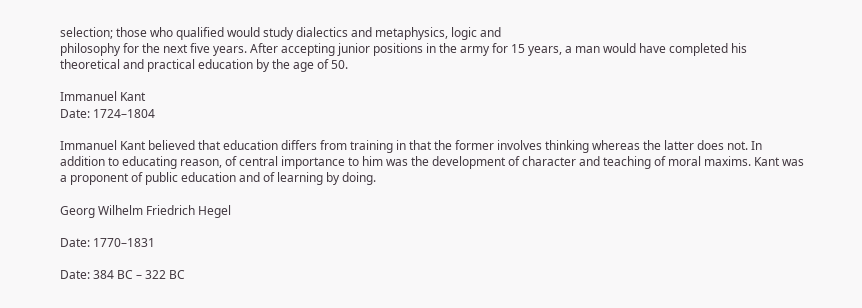selection; those who qualified would study dialectics and metaphysics, logic and
philosophy for the next five years. After accepting junior positions in the army for 15 years, a man would have completed his
theoretical and practical education by the age of 50.

Immanuel Kant
Date: 1724–1804

Immanuel Kant believed that education differs from training in that the former involves thinking whereas the latter does not. In
addition to educating reason, of central importance to him was the development of character and teaching of moral maxims. Kant was
a proponent of public education and of learning by doing.

Georg Wilhelm Friedrich Hegel

Date: 1770–1831

Date: 384 BC – 322 BC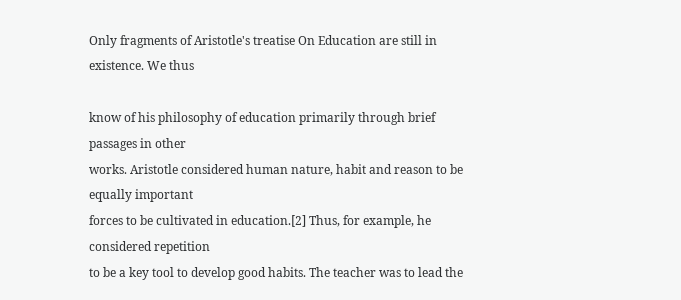Only fragments of Aristotle's treatise On Education are still in existence. We thus

know of his philosophy of education primarily through brief passages in other
works. Aristotle considered human nature, habit and reason to be equally important
forces to be cultivated in education.[2] Thus, for example, he considered repetition
to be a key tool to develop good habits. The teacher was to lead the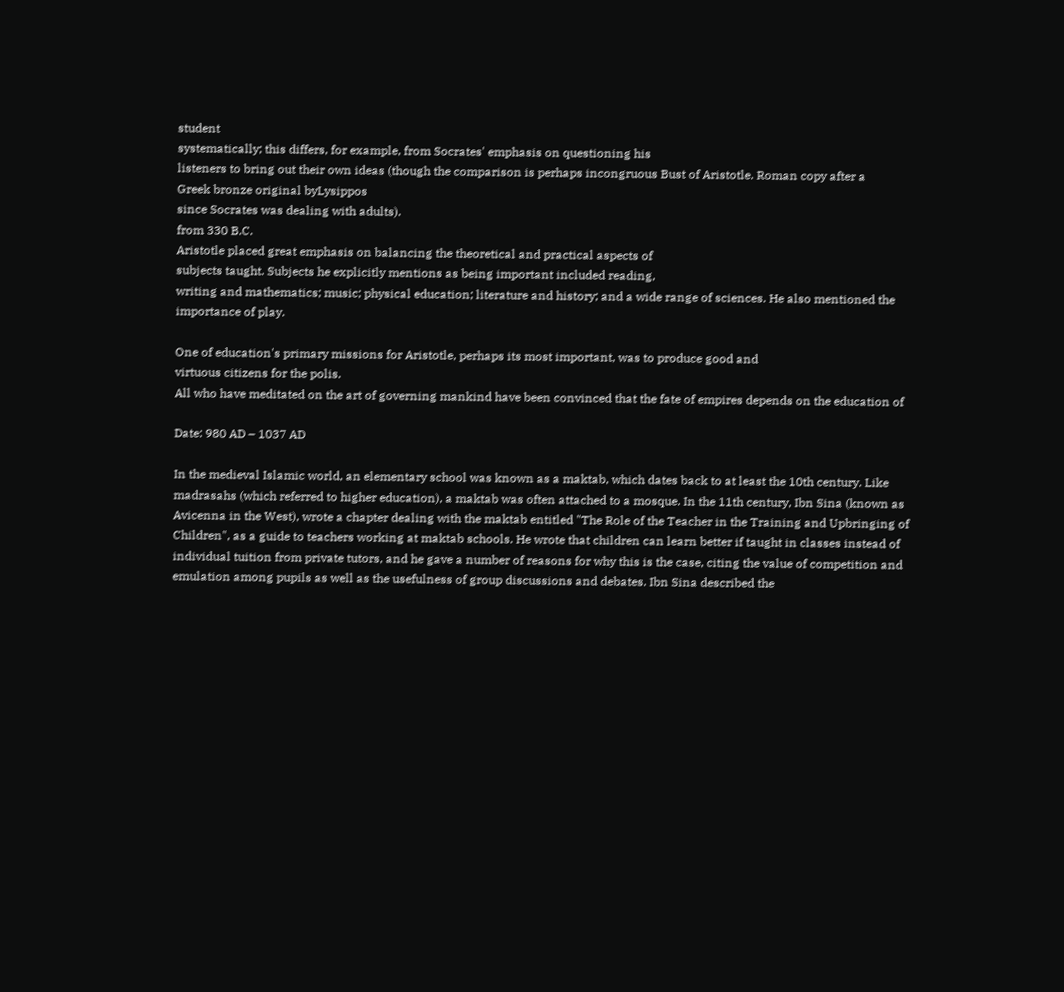student
systematically; this differs, for example, from Socrates' emphasis on questioning his
listeners to bring out their own ideas (though the comparison is perhaps incongruous Bust of Aristotle. Roman copy after a
Greek bronze original byLysippos
since Socrates was dealing with adults).
from 330 B.C.
Aristotle placed great emphasis on balancing the theoretical and practical aspects of
subjects taught. Subjects he explicitly mentions as being important included reading,
writing and mathematics; music; physical education; literature and history; and a wide range of sciences. He also mentioned the
importance of play.

One of education's primary missions for Aristotle, perhaps its most important, was to produce good and
virtuous citizens for the polis.
All who have meditated on the art of governing mankind have been convinced that the fate of empires depends on the education of

Date: 980 AD – 1037 AD

In the medieval Islamic world, an elementary school was known as a maktab, which dates back to at least the 10th century. Like
madrasahs (which referred to higher education), a maktab was often attached to a mosque. In the 11th century, Ibn Sina (known as
Avicenna in the West), wrote a chapter dealing with the maktab entitled "The Role of the Teacher in the Training and Upbringing of
Children", as a guide to teachers working at maktab schools. He wrote that children can learn better if taught in classes instead of
individual tuition from private tutors, and he gave a number of reasons for why this is the case, citing the value of competition and
emulation among pupils as well as the usefulness of group discussions and debates. Ibn Sina described the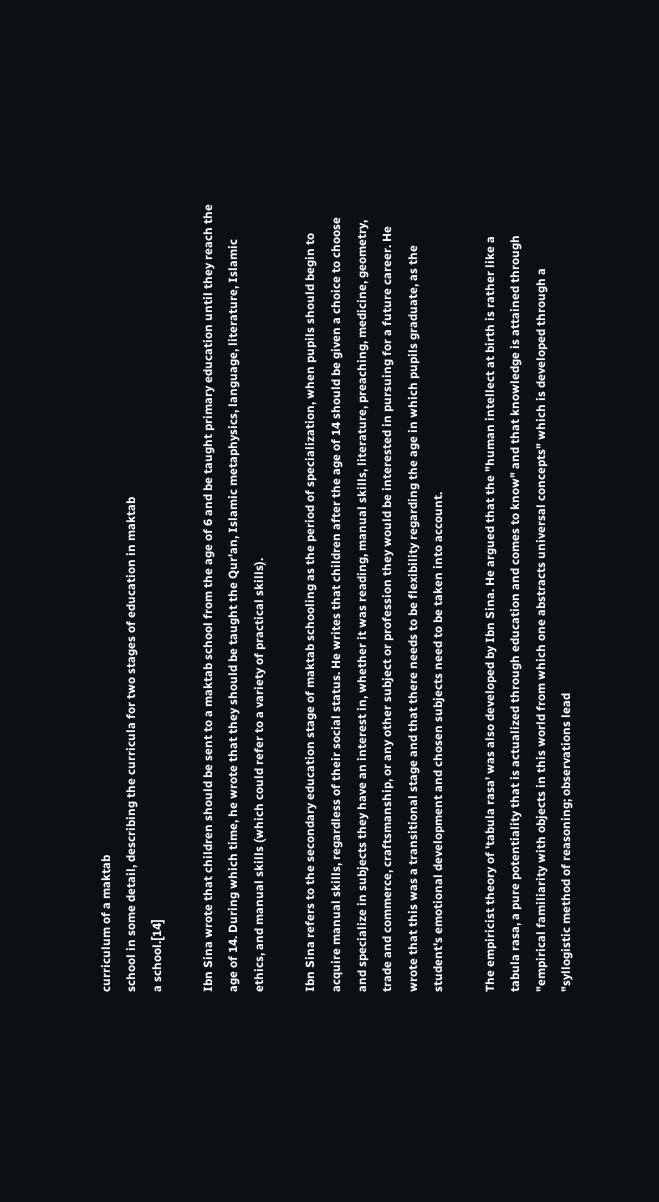curriculum of a maktab
school in some detail, describing the curricula for two stages of education in maktab
a school.[14]

Ibn Sina wrote that children should be sent to a maktab school from the age of 6 and be taught primary education until they reach the
age of 14. During which time, he wrote that they should be taught the Qur'an, Islamic metaphysics, language, literature, Islamic
ethics, and manual skills (which could refer to a variety of practical skills).

Ibn Sina refers to the secondary education stage of maktab schooling as the period of specialization, when pupils should begin to
acquire manual skills, regardless of their social status. He writes that children after the age of 14 should be given a choice to choose
and specialize in subjects they have an interest in, whether it was reading, manual skills, literature, preaching, medicine, geometry,
trade and commerce, craftsmanship, or any other subject or profession they would be interested in pursuing for a future career. He
wrote that this was a transitional stage and that there needs to be flexibility regarding the age in which pupils graduate, as the
student's emotional development and chosen subjects need to be taken into account.

The empiricist theory of 'tabula rasa' was also developed by Ibn Sina. He argued that the "human intellect at birth is rather like a
tabula rasa, a pure potentiality that is actualized through education and comes to know" and that knowledge is attained through
"empirical familiarity with objects in this world from which one abstracts universal concepts" which is developed through a
"syllogistic method of reasoning; observations lead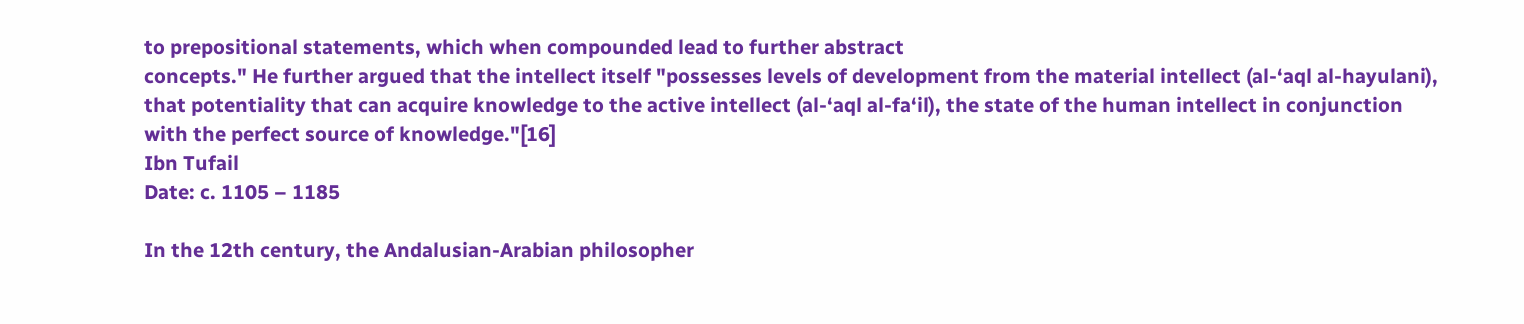to prepositional statements, which when compounded lead to further abstract
concepts." He further argued that the intellect itself "possesses levels of development from the material intellect (al-‘aql al-hayulani),
that potentiality that can acquire knowledge to the active intellect (al-‘aql al-fa‘il), the state of the human intellect in conjunction
with the perfect source of knowledge."[16]
Ibn Tufail
Date: c. 1105 – 1185

In the 12th century, the Andalusian-Arabian philosopher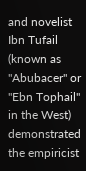and novelist Ibn Tufail (known as "Abubacer" or "Ebn Tophail" in the West)
demonstrated the empiricist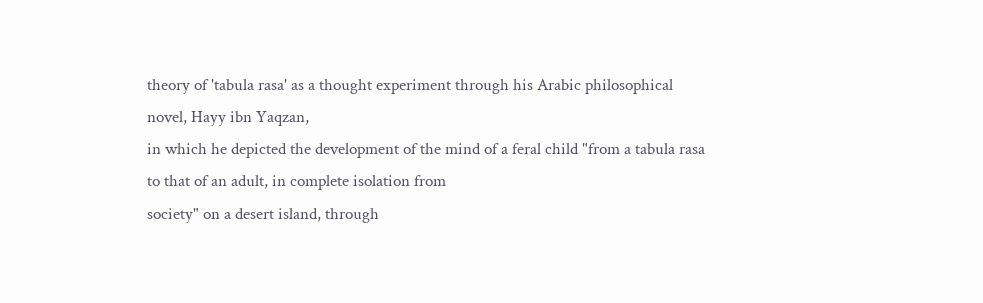theory of 'tabula rasa' as a thought experiment through his Arabic philosophical novel, Hayy ibn Yaqzan,
in which he depicted the development of the mind of a feral child "from a tabula rasa to that of an adult, in complete isolation from
society" on a desert island, through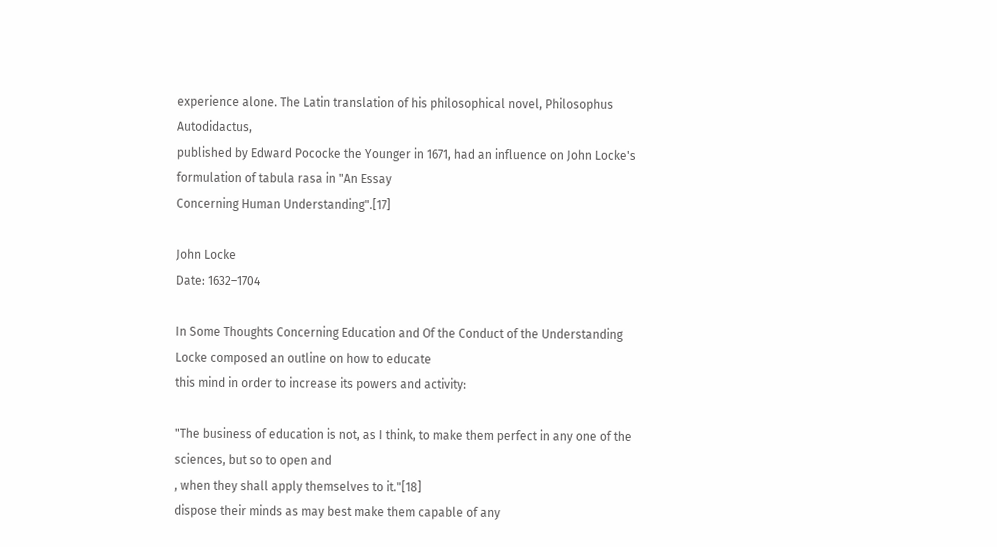experience alone. The Latin translation of his philosophical novel, Philosophus Autodidactus,
published by Edward Pococke the Younger in 1671, had an influence on John Locke's formulation of tabula rasa in "An Essay
Concerning Human Understanding".[17]

John Locke
Date: 1632–1704

In Some Thoughts Concerning Education and Of the Conduct of the Understanding Locke composed an outline on how to educate
this mind in order to increase its powers and activity:

"The business of education is not, as I think, to make them perfect in any one of the sciences, but so to open and
, when they shall apply themselves to it."[18]
dispose their minds as may best make them capable of any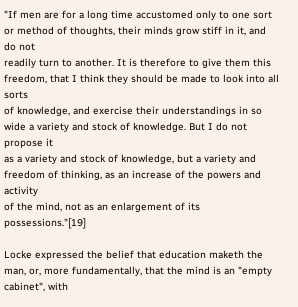"If men are for a long time accustomed only to one sort or method of thoughts, their minds grow stiff in it, and do not
readily turn to another. It is therefore to give them this freedom, that I think they should be made to look into all sorts
of knowledge, and exercise their understandings in so wide a variety and stock of knowledge. But I do not propose it
as a variety and stock of knowledge, but a variety and freedom of thinking, as an increase of the powers and activity
of the mind, not as an enlargement of its possessions."[19]

Locke expressed the belief that education maketh the man, or, more fundamentally, that the mind is an "empty cabinet", with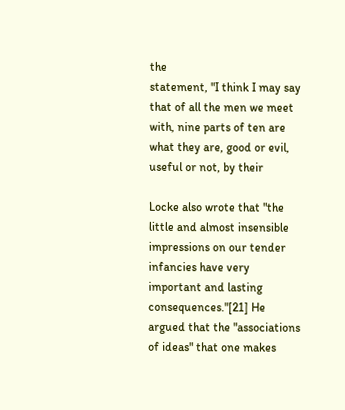the
statement, "I think I may say that of all the men we meet with, nine parts of ten are what they are, good or evil, useful or not, by their

Locke also wrote that "the little and almost insensible impressions on our tender infancies have very important and lasting
consequences."[21] He argued that the "associations of ideas" that one makes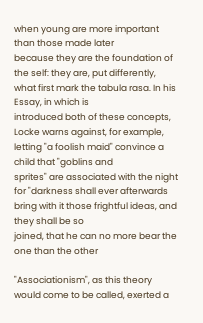when young are more important than those made later
because they are the foundation of the self: they are, put differently, what first mark the tabula rasa. In his Essay, in which is
introduced both of these concepts, Locke warns against, for example, letting "a foolish maid" convince a child that "goblins and
sprites" are associated with the night for "darkness shall ever afterwards bring with it those frightful ideas, and they shall be so
joined, that he can no more bear the one than the other

"Associationism", as this theory would come to be called, exerted a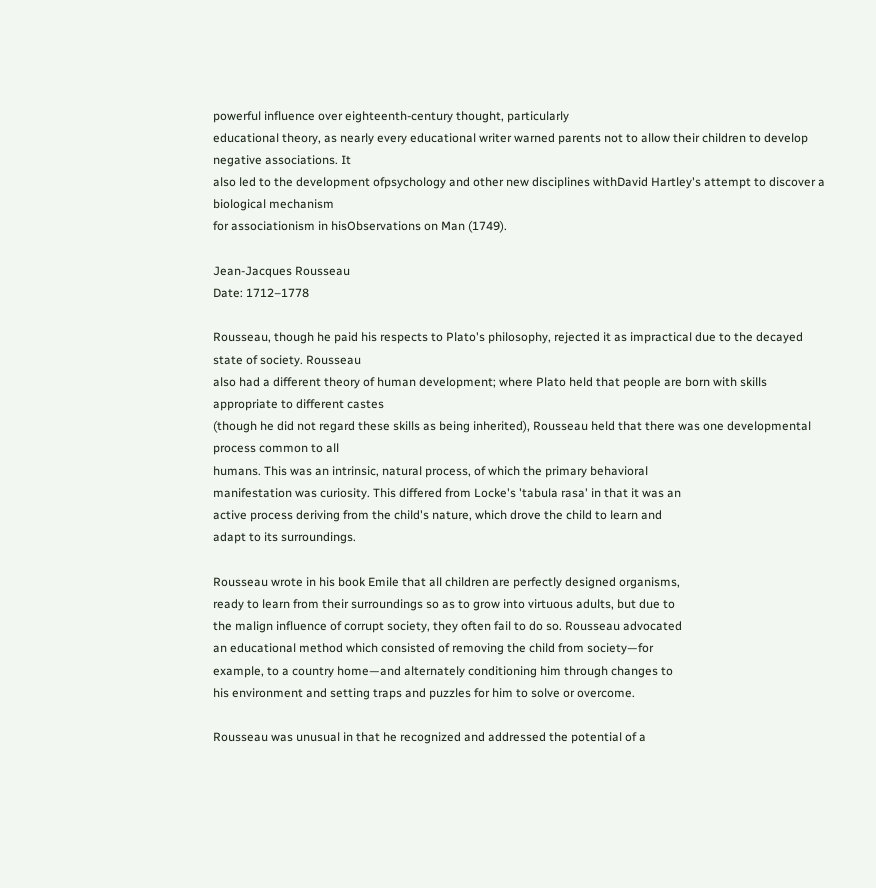powerful influence over eighteenth-century thought, particularly
educational theory, as nearly every educational writer warned parents not to allow their children to develop negative associations. It
also led to the development ofpsychology and other new disciplines withDavid Hartley's attempt to discover a biological mechanism
for associationism in hisObservations on Man (1749).

Jean-Jacques Rousseau
Date: 1712–1778

Rousseau, though he paid his respects to Plato's philosophy, rejected it as impractical due to the decayed state of society. Rousseau
also had a different theory of human development; where Plato held that people are born with skills appropriate to different castes
(though he did not regard these skills as being inherited), Rousseau held that there was one developmental process common to all
humans. This was an intrinsic, natural process, of which the primary behavioral
manifestation was curiosity. This differed from Locke's 'tabula rasa' in that it was an
active process deriving from the child's nature, which drove the child to learn and
adapt to its surroundings.

Rousseau wrote in his book Emile that all children are perfectly designed organisms,
ready to learn from their surroundings so as to grow into virtuous adults, but due to
the malign influence of corrupt society, they often fail to do so. Rousseau advocated
an educational method which consisted of removing the child from society—for
example, to a country home—and alternately conditioning him through changes to
his environment and setting traps and puzzles for him to solve or overcome.

Rousseau was unusual in that he recognized and addressed the potential of a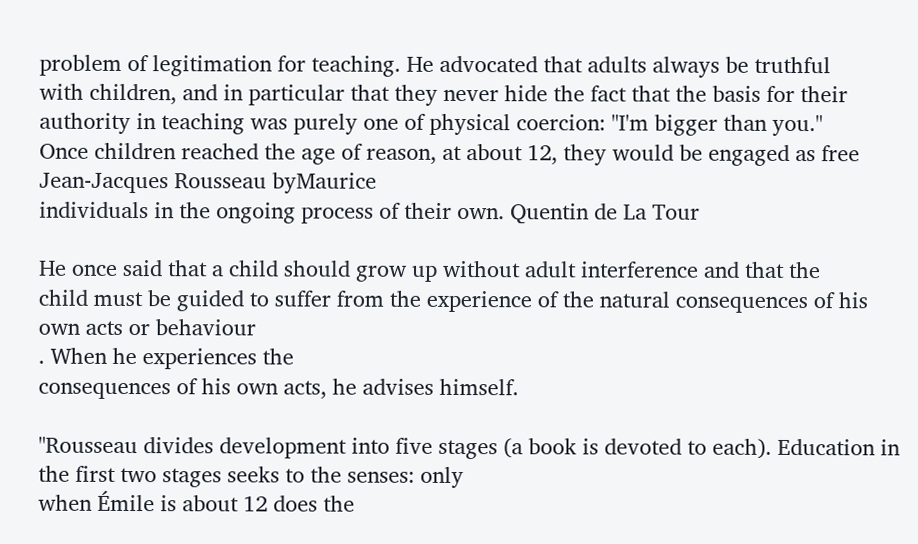problem of legitimation for teaching. He advocated that adults always be truthful
with children, and in particular that they never hide the fact that the basis for their
authority in teaching was purely one of physical coercion: "I'm bigger than you."
Once children reached the age of reason, at about 12, they would be engaged as free Jean-Jacques Rousseau byMaurice
individuals in the ongoing process of their own. Quentin de La Tour

He once said that a child should grow up without adult interference and that the
child must be guided to suffer from the experience of the natural consequences of his own acts or behaviour
. When he experiences the
consequences of his own acts, he advises himself.

"Rousseau divides development into five stages (a book is devoted to each). Education in the first two stages seeks to the senses: only
when Émile is about 12 does the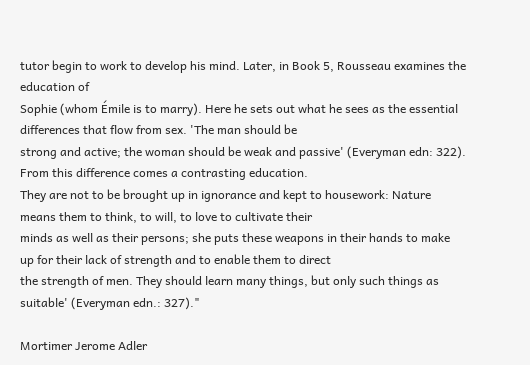tutor begin to work to develop his mind. Later, in Book 5, Rousseau examines the education of
Sophie (whom Émile is to marry). Here he sets out what he sees as the essential differences that flow from sex. 'The man should be
strong and active; the woman should be weak and passive' (Everyman edn: 322). From this difference comes a contrasting education.
They are not to be brought up in ignorance and kept to housework: Nature means them to think, to will, to love to cultivate their
minds as well as their persons; she puts these weapons in their hands to make up for their lack of strength and to enable them to direct
the strength of men. They should learn many things, but only such things as suitable' (Everyman edn.: 327)."

Mortimer Jerome Adler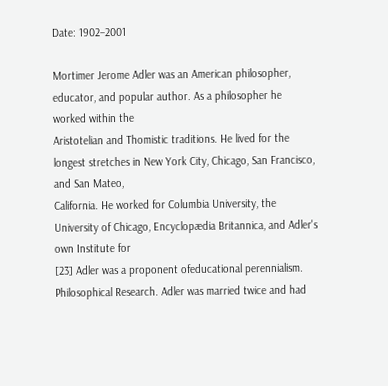Date: 1902–2001

Mortimer Jerome Adler was an American philosopher, educator, and popular author. As a philosopher he worked within the
Aristotelian and Thomistic traditions. He lived for the longest stretches in New York City, Chicago, San Francisco, and San Mateo,
California. He worked for Columbia University, the University of Chicago, Encyclopædia Britannica, and Adler's own Institute for
[23] Adler was a proponent ofeducational perennialism.
Philosophical Research. Adler was married twice and had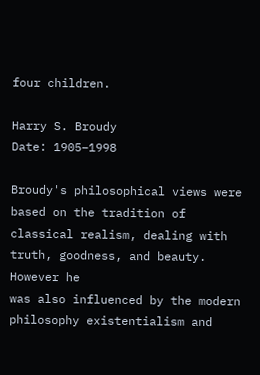four children.

Harry S. Broudy
Date: 1905–1998

Broudy's philosophical views were based on the tradition of classical realism, dealing with truth, goodness, and beauty. However he
was also influenced by the modern philosophy existentialism and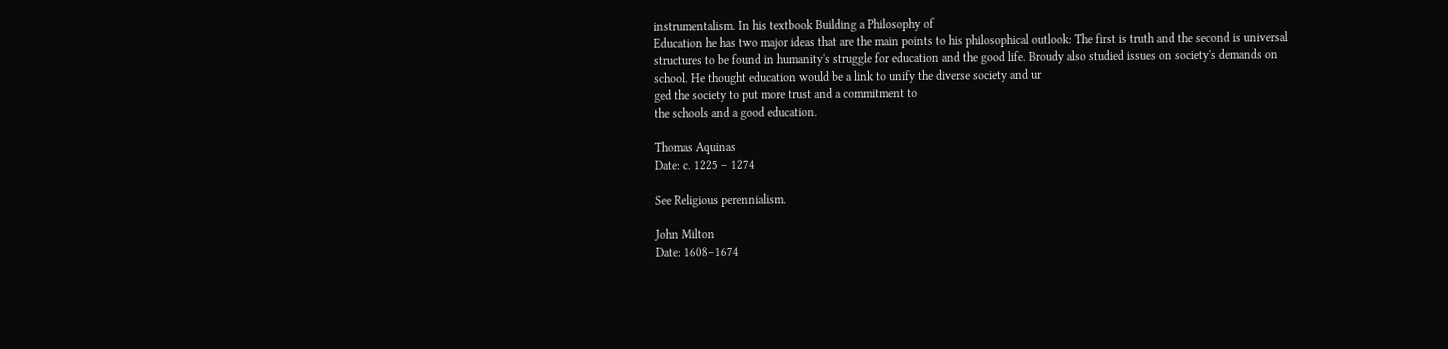instrumentalism. In his textbook Building a Philosophy of
Education he has two major ideas that are the main points to his philosophical outlook: The first is truth and the second is universal
structures to be found in humanity's struggle for education and the good life. Broudy also studied issues on society's demands on
school. He thought education would be a link to unify the diverse society and ur
ged the society to put more trust and a commitment to
the schools and a good education.

Thomas Aquinas
Date: c. 1225 – 1274

See Religious perennialism.

John Milton
Date: 1608–1674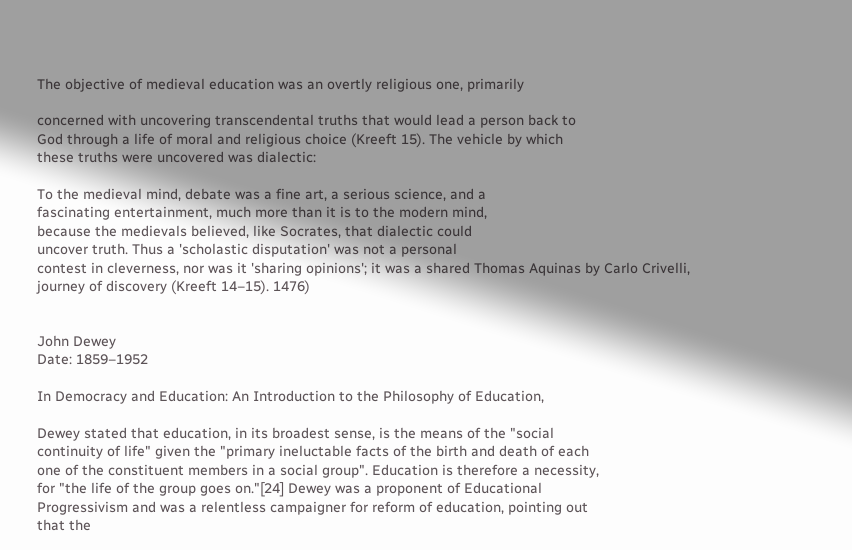The objective of medieval education was an overtly religious one, primarily

concerned with uncovering transcendental truths that would lead a person back to
God through a life of moral and religious choice (Kreeft 15). The vehicle by which
these truths were uncovered was dialectic:

To the medieval mind, debate was a fine art, a serious science, and a
fascinating entertainment, much more than it is to the modern mind,
because the medievals believed, like Socrates, that dialectic could
uncover truth. Thus a 'scholastic disputation' was not a personal
contest in cleverness, nor was it 'sharing opinions'; it was a shared Thomas Aquinas by Carlo Crivelli,
journey of discovery (Kreeft 14–15). 1476)


John Dewey
Date: 1859–1952

In Democracy and Education: An Introduction to the Philosophy of Education,

Dewey stated that education, in its broadest sense, is the means of the "social
continuity of life" given the "primary ineluctable facts of the birth and death of each
one of the constituent members in a social group". Education is therefore a necessity,
for "the life of the group goes on."[24] Dewey was a proponent of Educational
Progressivism and was a relentless campaigner for reform of education, pointing out
that the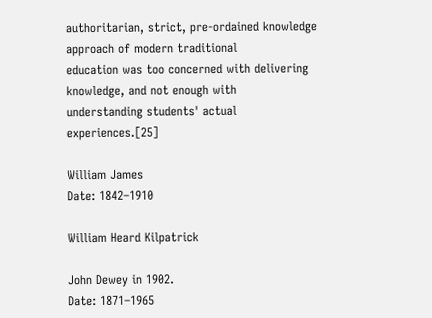authoritarian, strict, pre-ordained knowledge approach of modern traditional
education was too concerned with delivering knowledge, and not enough with
understanding students' actual experiences.[25]

William James
Date: 1842–1910

William Heard Kilpatrick

John Dewey in 1902.
Date: 1871–1965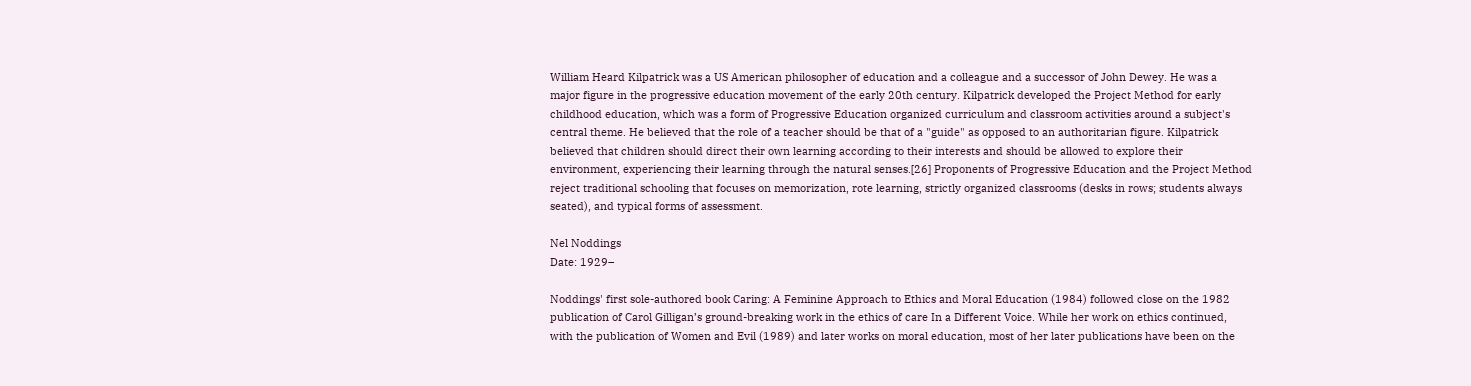William Heard Kilpatrick was a US American philosopher of education and a colleague and a successor of John Dewey. He was a
major figure in the progressive education movement of the early 20th century. Kilpatrick developed the Project Method for early
childhood education, which was a form of Progressive Education organized curriculum and classroom activities around a subject's
central theme. He believed that the role of a teacher should be that of a "guide" as opposed to an authoritarian figure. Kilpatrick
believed that children should direct their own learning according to their interests and should be allowed to explore their
environment, experiencing their learning through the natural senses.[26] Proponents of Progressive Education and the Project Method
reject traditional schooling that focuses on memorization, rote learning, strictly organized classrooms (desks in rows; students always
seated), and typical forms of assessment.

Nel Noddings
Date: 1929–

Noddings' first sole-authored book Caring: A Feminine Approach to Ethics and Moral Education (1984) followed close on the 1982
publication of Carol Gilligan’s ground-breaking work in the ethics of care In a Different Voice. While her work on ethics continued,
with the publication of Women and Evil (1989) and later works on moral education, most of her later publications have been on the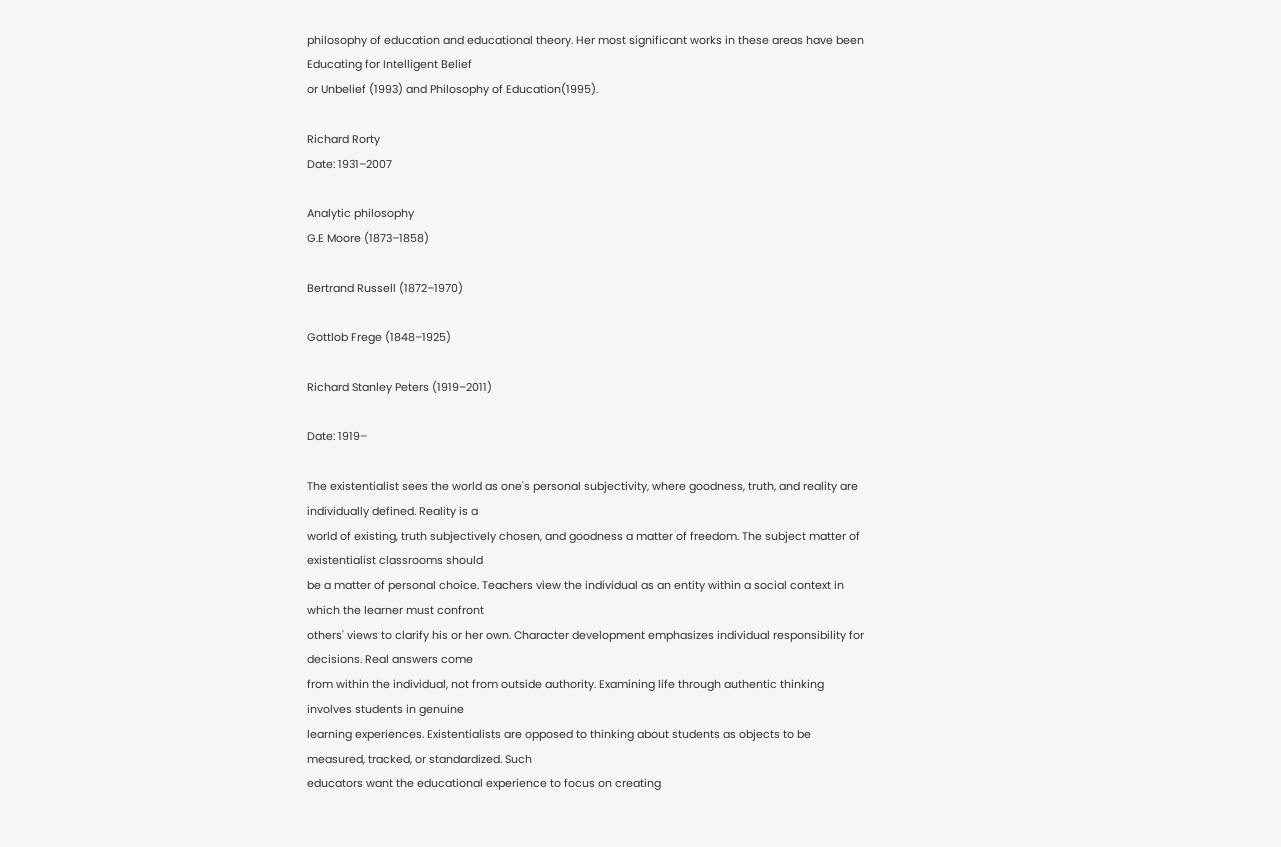philosophy of education and educational theory. Her most significant works in these areas have been Educating for Intelligent Belief
or Unbelief (1993) and Philosophy of Education(1995).

Richard Rorty
Date: 1931–2007

Analytic philosophy
G.E Moore (1873–1858)

Bertrand Russell (1872–1970)

Gottlob Frege (1848–1925)

Richard Stanley Peters (1919–2011)

Date: 1919–

The existentialist sees the world as one's personal subjectivity, where goodness, truth, and reality are individually defined. Reality is a
world of existing, truth subjectively chosen, and goodness a matter of freedom. The subject matter of existentialist classrooms should
be a matter of personal choice. Teachers view the individual as an entity within a social context in which the learner must confront
others' views to clarify his or her own. Character development emphasizes individual responsibility for decisions. Real answers come
from within the individual, not from outside authority. Examining life through authentic thinking involves students in genuine
learning experiences. Existentialists are opposed to thinking about students as objects to be measured, tracked, or standardized. Such
educators want the educational experience to focus on creating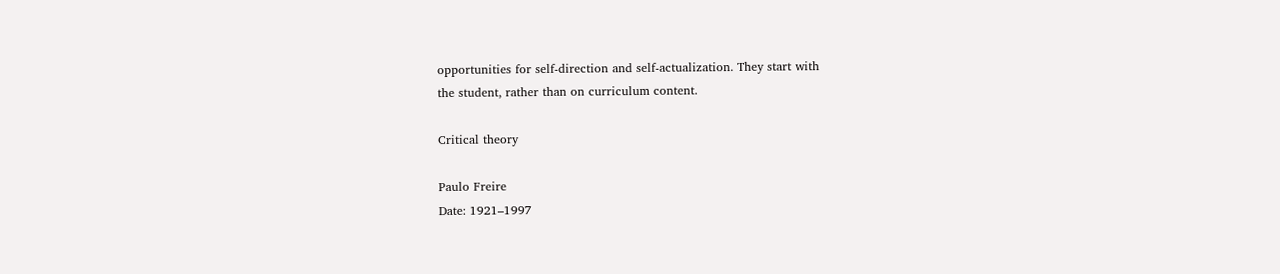opportunities for self-direction and self-actualization. They start with
the student, rather than on curriculum content.

Critical theory

Paulo Freire
Date: 1921–1997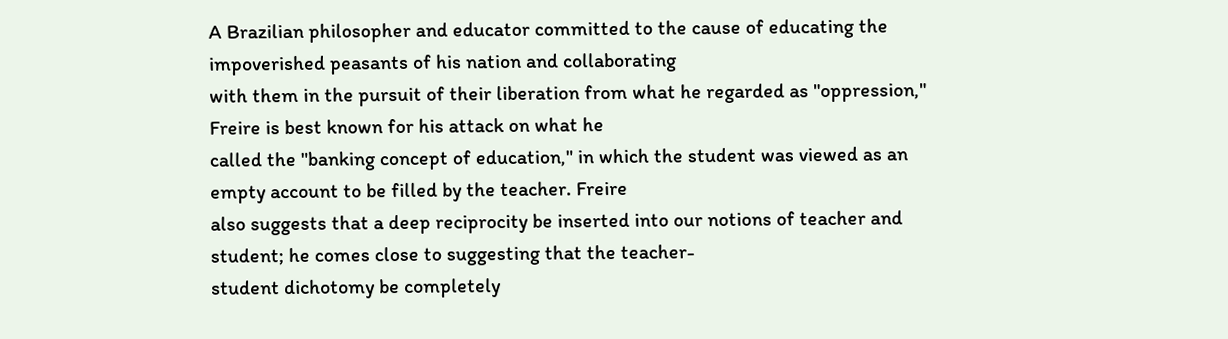A Brazilian philosopher and educator committed to the cause of educating the impoverished peasants of his nation and collaborating
with them in the pursuit of their liberation from what he regarded as "oppression," Freire is best known for his attack on what he
called the "banking concept of education," in which the student was viewed as an empty account to be filled by the teacher. Freire
also suggests that a deep reciprocity be inserted into our notions of teacher and student; he comes close to suggesting that the teacher-
student dichotomy be completely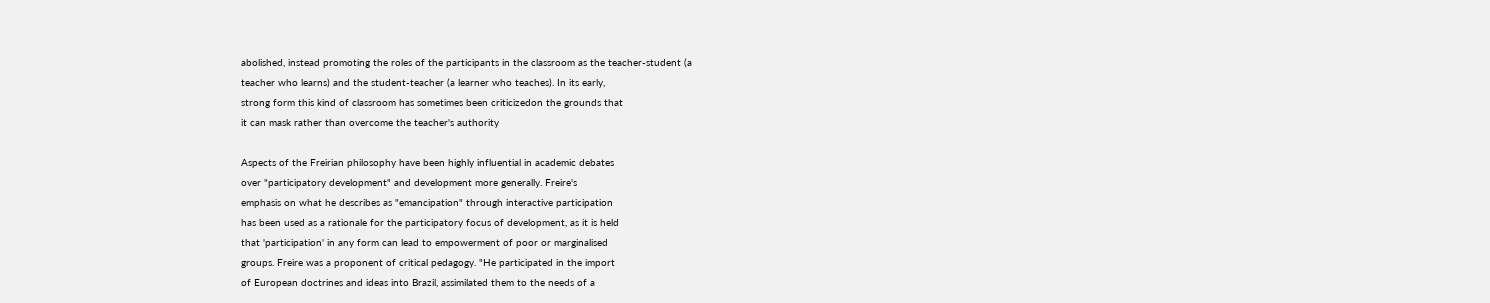abolished, instead promoting the roles of the participants in the classroom as the teacher-student (a
teacher who learns) and the student-teacher (a learner who teaches). In its early,
strong form this kind of classroom has sometimes been criticizedon the grounds that
it can mask rather than overcome the teacher's authority

Aspects of the Freirian philosophy have been highly influential in academic debates
over "participatory development" and development more generally. Freire's
emphasis on what he describes as "emancipation" through interactive participation
has been used as a rationale for the participatory focus of development, as it is held
that 'participation' in any form can lead to empowerment of poor or marginalised
groups. Freire was a proponent of critical pedagogy. "He participated in the import
of European doctrines and ideas into Brazil, assimilated them to the needs of a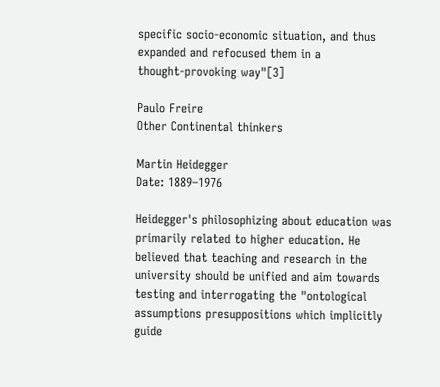specific socio-economic situation, and thus expanded and refocused them in a
thought-provoking way"[3]

Paulo Freire
Other Continental thinkers

Martin Heidegger
Date: 1889–1976

Heidegger's philosophizing about education was primarily related to higher education. He believed that teaching and research in the
university should be unified and aim towards testing and interrogating the "ontological assumptions presuppositions which implicitly
guide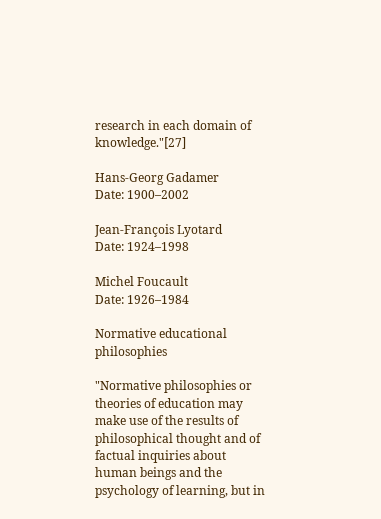research in each domain of knowledge."[27]

Hans-Georg Gadamer
Date: 1900–2002

Jean-François Lyotard
Date: 1924–1998

Michel Foucault
Date: 1926–1984

Normative educational philosophies

"Normative philosophies or theories of education may make use of the results of philosophical thought and of factual inquiries about
human beings and the psychology of learning, but in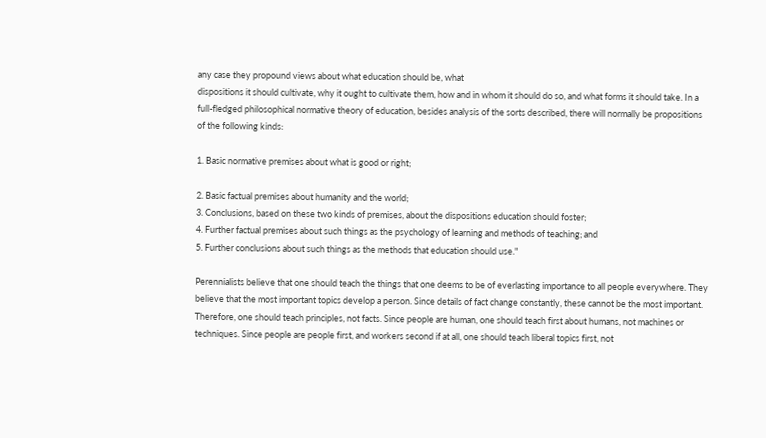any case they propound views about what education should be, what
dispositions it should cultivate, why it ought to cultivate them, how and in whom it should do so, and what forms it should take. In a
full-fledged philosophical normative theory of education, besides analysis of the sorts described, there will normally be propositions
of the following kinds:

1. Basic normative premises about what is good or right;

2. Basic factual premises about humanity and the world;
3. Conclusions, based on these two kinds of premises, about the dispositions education should foster;
4. Further factual premises about such things as the psychology of learning and methods of teaching; and
5. Further conclusions about such things as the methods that education should use."

Perennialists believe that one should teach the things that one deems to be of everlasting importance to all people everywhere. They
believe that the most important topics develop a person. Since details of fact change constantly, these cannot be the most important.
Therefore, one should teach principles, not facts. Since people are human, one should teach first about humans, not machines or
techniques. Since people are people first, and workers second if at all, one should teach liberal topics first, not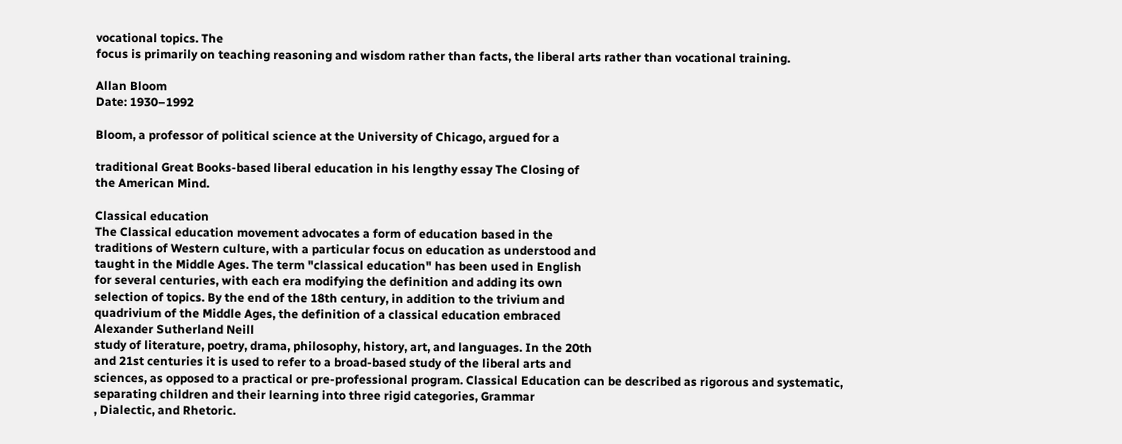vocational topics. The
focus is primarily on teaching reasoning and wisdom rather than facts, the liberal arts rather than vocational training.

Allan Bloom
Date: 1930–1992

Bloom, a professor of political science at the University of Chicago, argued for a

traditional Great Books-based liberal education in his lengthy essay The Closing of
the American Mind.

Classical education
The Classical education movement advocates a form of education based in the
traditions of Western culture, with a particular focus on education as understood and
taught in the Middle Ages. The term "classical education" has been used in English
for several centuries, with each era modifying the definition and adding its own
selection of topics. By the end of the 18th century, in addition to the trivium and
quadrivium of the Middle Ages, the definition of a classical education embraced
Alexander Sutherland Neill
study of literature, poetry, drama, philosophy, history, art, and languages. In the 20th
and 21st centuries it is used to refer to a broad-based study of the liberal arts and
sciences, as opposed to a practical or pre-professional program. Classical Education can be described as rigorous and systematic,
separating children and their learning into three rigid categories, Grammar
, Dialectic, and Rhetoric.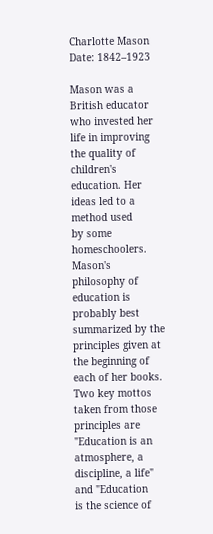Charlotte Mason
Date: 1842–1923

Mason was a British educator who invested her life in improving the quality of children's education. Her ideas led to a method used
by some homeschoolers. Mason's philosophy of education is probably best summarized by the principles given at the beginning of
each of her books. Two key mottos taken from those principles are "Education is an atmosphere, a discipline, a life" and "Education
is the science of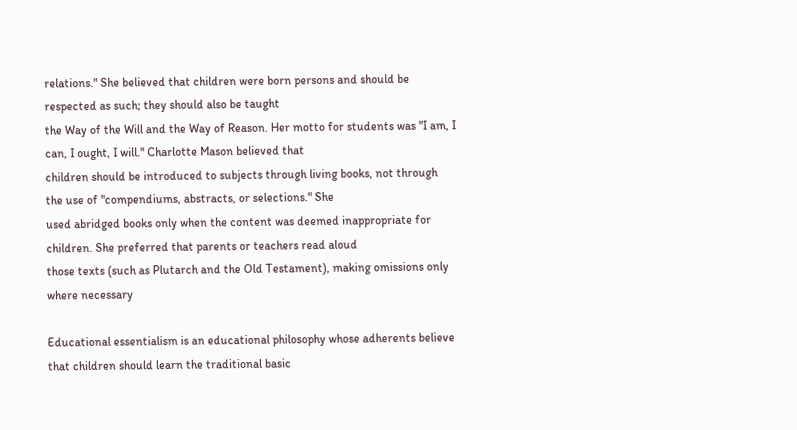relations." She believed that children were born persons and should be respected as such; they should also be taught
the Way of the Will and the Way of Reason. Her motto for students was "I am, I can, I ought, I will." Charlotte Mason believed that
children should be introduced to subjects through living books, not through the use of "compendiums, abstracts, or selections." She
used abridged books only when the content was deemed inappropriate for children. She preferred that parents or teachers read aloud
those texts (such as Plutarch and the Old Testament), making omissions only where necessary

Educational essentialism is an educational philosophy whose adherents believe that children should learn the traditional basic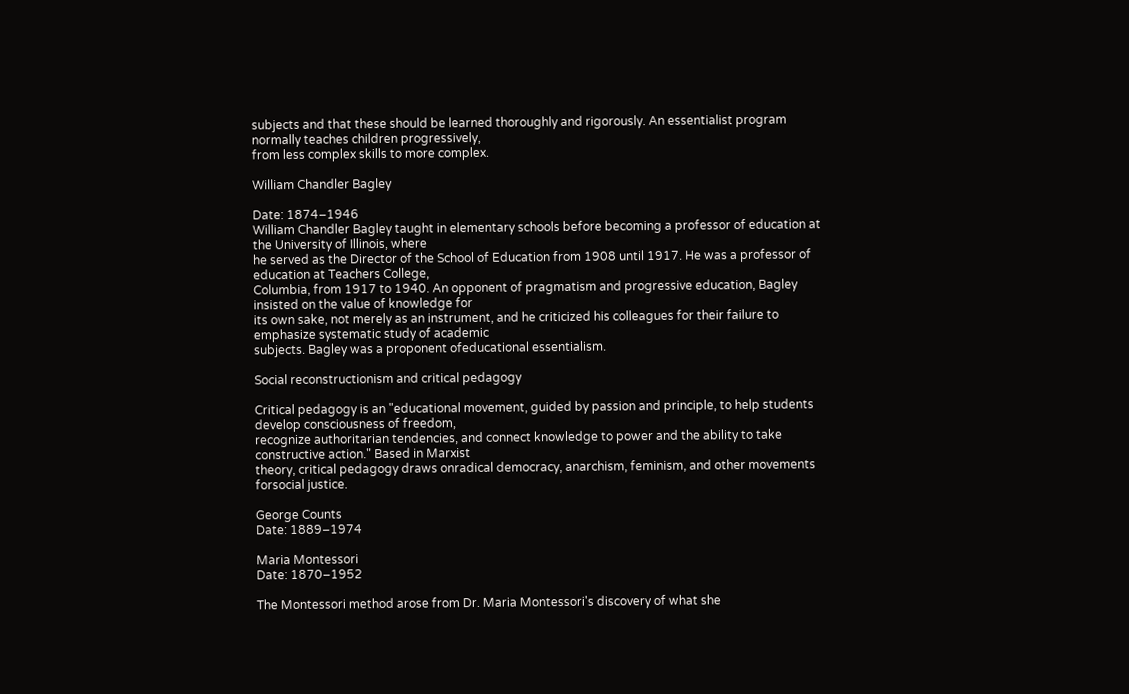subjects and that these should be learned thoroughly and rigorously. An essentialist program normally teaches children progressively,
from less complex skills to more complex.

William Chandler Bagley

Date: 1874–1946
William Chandler Bagley taught in elementary schools before becoming a professor of education at the University of Illinois, where
he served as the Director of the School of Education from 1908 until 1917. He was a professor of education at Teachers College,
Columbia, from 1917 to 1940. An opponent of pragmatism and progressive education, Bagley insisted on the value of knowledge for
its own sake, not merely as an instrument, and he criticized his colleagues for their failure to emphasize systematic study of academic
subjects. Bagley was a proponent ofeducational essentialism.

Social reconstructionism and critical pedagogy

Critical pedagogy is an "educational movement, guided by passion and principle, to help students develop consciousness of freedom,
recognize authoritarian tendencies, and connect knowledge to power and the ability to take constructive action." Based in Marxist
theory, critical pedagogy draws onradical democracy, anarchism, feminism, and other movements forsocial justice.

George Counts
Date: 1889–1974

Maria Montessori
Date: 1870–1952

The Montessori method arose from Dr. Maria Montessori's discovery of what she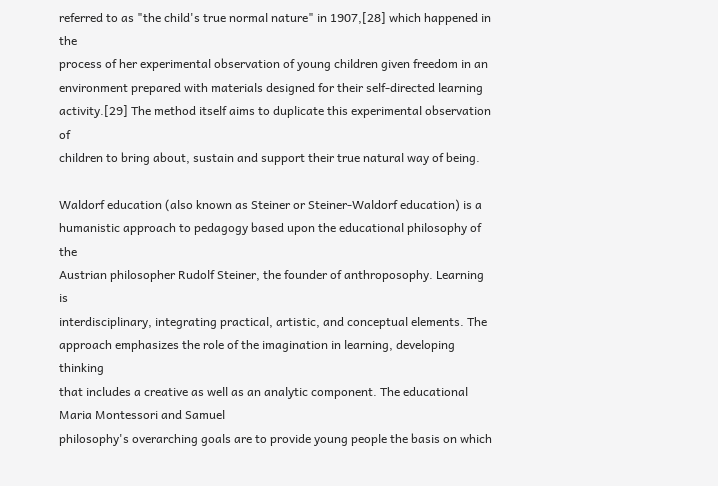referred to as "the child's true normal nature" in 1907,[28] which happened in the
process of her experimental observation of young children given freedom in an
environment prepared with materials designed for their self-directed learning
activity.[29] The method itself aims to duplicate this experimental observation of
children to bring about, sustain and support their true natural way of being.

Waldorf education (also known as Steiner or Steiner-Waldorf education) is a
humanistic approach to pedagogy based upon the educational philosophy of the
Austrian philosopher Rudolf Steiner, the founder of anthroposophy. Learning is
interdisciplinary, integrating practical, artistic, and conceptual elements. The
approach emphasizes the role of the imagination in learning, developing thinking
that includes a creative as well as an analytic component. The educational Maria Montessori and Samuel
philosophy's overarching goals are to provide young people the basis on which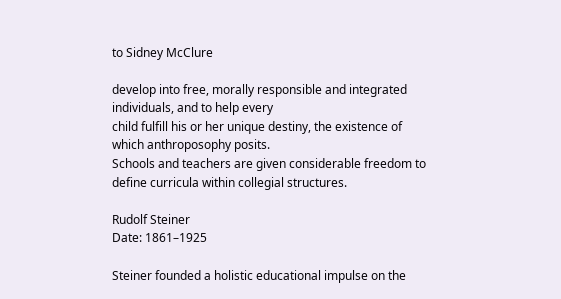to Sidney McClure

develop into free, morally responsible and integrated individuals, and to help every
child fulfill his or her unique destiny, the existence of which anthroposophy posits.
Schools and teachers are given considerable freedom to define curricula within collegial structures.

Rudolf Steiner
Date: 1861–1925

Steiner founded a holistic educational impulse on the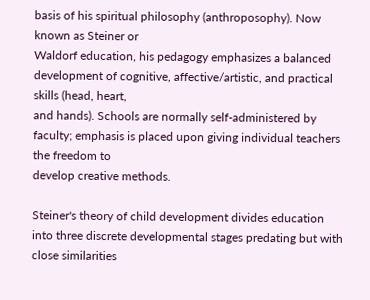basis of his spiritual philosophy (anthroposophy). Now known as Steiner or
Waldorf education, his pedagogy emphasizes a balanced development of cognitive, affective/artistic, and practical skills (head, heart,
and hands). Schools are normally self-administered by faculty; emphasis is placed upon giving individual teachers the freedom to
develop creative methods.

Steiner's theory of child development divides education into three discrete developmental stages predating but with close similarities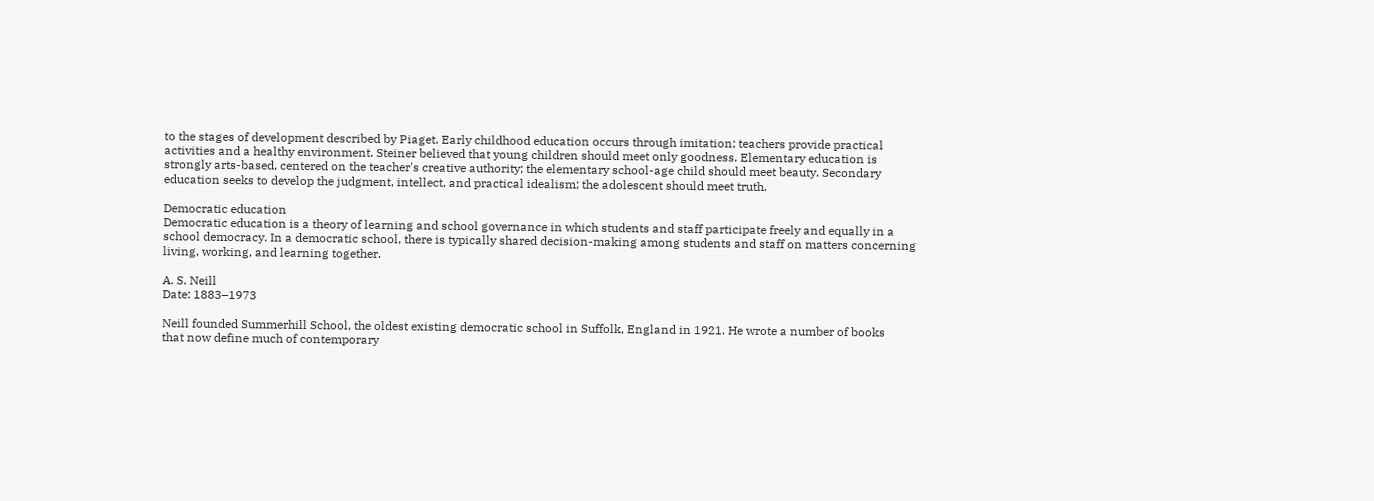to the stages of development described by Piaget. Early childhood education occurs through imitation; teachers provide practical
activities and a healthy environment. Steiner believed that young children should meet only goodness. Elementary education is
strongly arts-based, centered on the teacher's creative authority; the elementary school-age child should meet beauty. Secondary
education seeks to develop the judgment, intellect, and practical idealism; the adolescent should meet truth.

Democratic education
Democratic education is a theory of learning and school governance in which students and staff participate freely and equally in a
school democracy. In a democratic school, there is typically shared decision-making among students and staff on matters concerning
living, working, and learning together.

A. S. Neill
Date: 1883–1973

Neill founded Summerhill School, the oldest existing democratic school in Suffolk, England in 1921. He wrote a number of books
that now define much of contemporary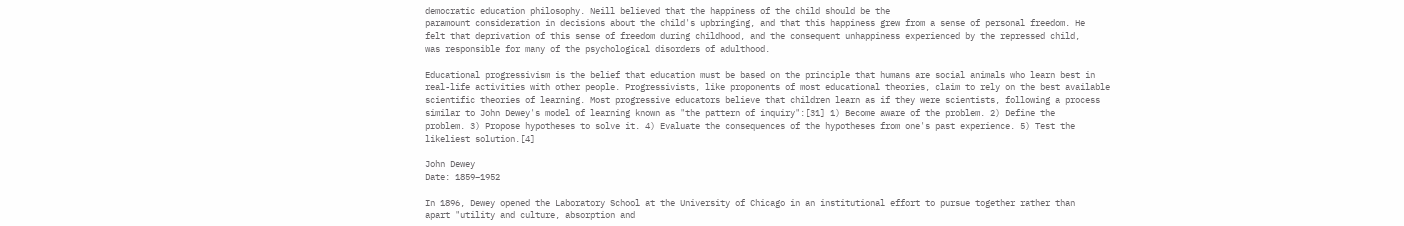democratic education philosophy. Neill believed that the happiness of the child should be the
paramount consideration in decisions about the child's upbringing, and that this happiness grew from a sense of personal freedom. He
felt that deprivation of this sense of freedom during childhood, and the consequent unhappiness experienced by the repressed child,
was responsible for many of the psychological disorders of adulthood.

Educational progressivism is the belief that education must be based on the principle that humans are social animals who learn best in
real-life activities with other people. Progressivists, like proponents of most educational theories, claim to rely on the best available
scientific theories of learning. Most progressive educators believe that children learn as if they were scientists, following a process
similar to John Dewey's model of learning known as "the pattern of inquiry":[31] 1) Become aware of the problem. 2) Define the
problem. 3) Propose hypotheses to solve it. 4) Evaluate the consequences of the hypotheses from one's past experience. 5) Test the
likeliest solution.[4]

John Dewey
Date: 1859–1952

In 1896, Dewey opened the Laboratory School at the University of Chicago in an institutional effort to pursue together rather than
apart "utility and culture, absorption and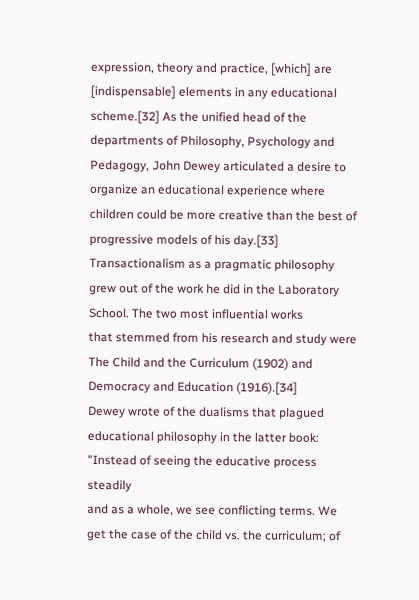expression, theory and practice, [which] are [indispensable] elements in any educational
scheme.[32] As the unified head of the departments of Philosophy, Psychology and Pedagogy, John Dewey articulated a desire to
organize an educational experience where children could be more creative than the best of progressive models of his day.[33]
Transactionalism as a pragmatic philosophy grew out of the work he did in the Laboratory School. The two most influential works
that stemmed from his research and study were The Child and the Curriculum (1902) and Democracy and Education (1916).[34]
Dewey wrote of the dualisms that plagued educational philosophy in the latter book: "Instead of seeing the educative process steadily
and as a whole, we see conflicting terms. We get the case of the child vs. the curriculum; of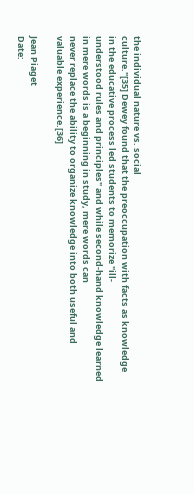the individual nature vs. social
culture."[35] Dewey found that the preoccupation with facts as knowledge in the educative process led students to memorize "ill-
understood rules and principles" and while second-hand knowledge learned in mere words is a beginning in study, mere words can
never replace the ability to organize knowledge into both useful and valuable experience.[36]

Jean Piaget
Date: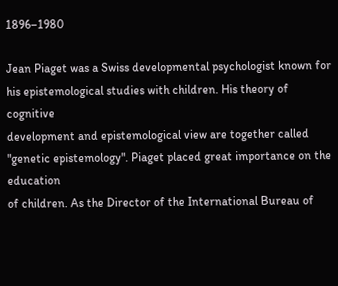1896–1980

Jean Piaget was a Swiss developmental psychologist known for his epistemological studies with children. His theory of cognitive
development and epistemological view are together called "genetic epistemology". Piaget placed great importance on the education
of children. As the Director of the International Bureau of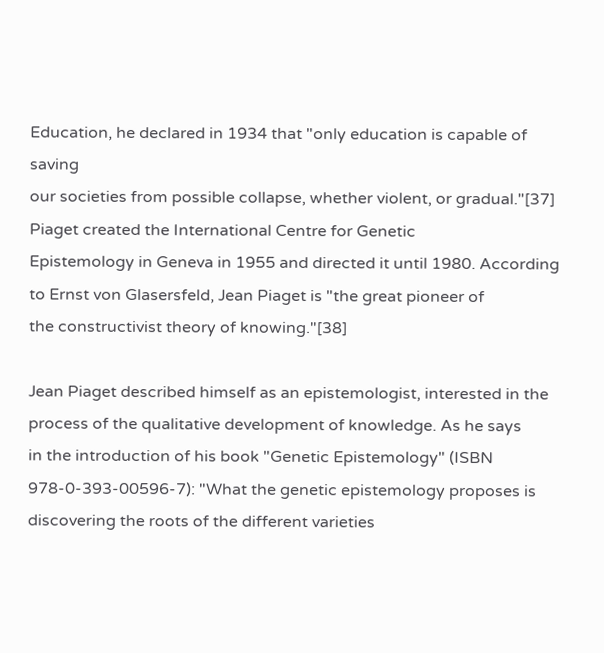Education, he declared in 1934 that "only education is capable of saving
our societies from possible collapse, whether violent, or gradual."[37] Piaget created the International Centre for Genetic
Epistemology in Geneva in 1955 and directed it until 1980. According to Ernst von Glasersfeld, Jean Piaget is "the great pioneer of
the constructivist theory of knowing."[38]

Jean Piaget described himself as an epistemologist, interested in the process of the qualitative development of knowledge. As he says
in the introduction of his book "Genetic Epistemology" (ISBN 978-0-393-00596-7): "What the genetic epistemology proposes is
discovering the roots of the different varieties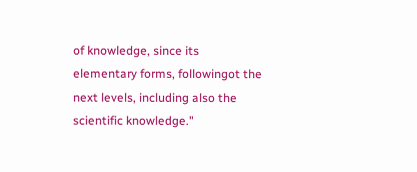of knowledge, since its elementary forms, followingot the next levels, including also the
scientific knowledge."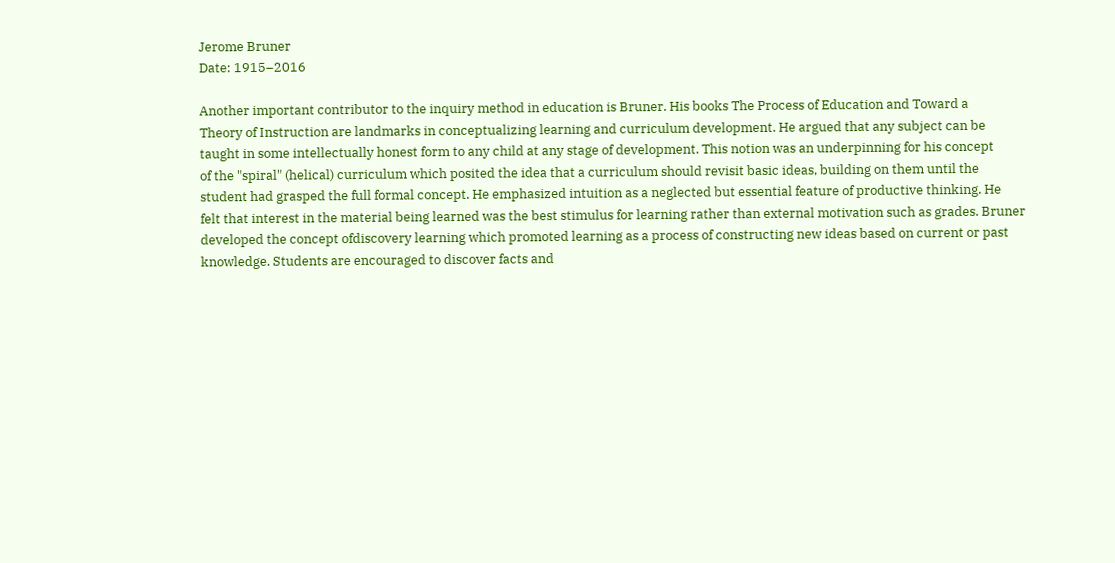Jerome Bruner
Date: 1915–2016

Another important contributor to the inquiry method in education is Bruner. His books The Process of Education and Toward a
Theory of Instruction are landmarks in conceptualizing learning and curriculum development. He argued that any subject can be
taught in some intellectually honest form to any child at any stage of development. This notion was an underpinning for his concept
of the "spiral" (helical) curriculum which posited the idea that a curriculum should revisit basic ideas, building on them until the
student had grasped the full formal concept. He emphasized intuition as a neglected but essential feature of productive thinking. He
felt that interest in the material being learned was the best stimulus for learning rather than external motivation such as grades. Bruner
developed the concept ofdiscovery learning which promoted learning as a process of constructing new ideas based on current or past
knowledge. Students are encouraged to discover facts and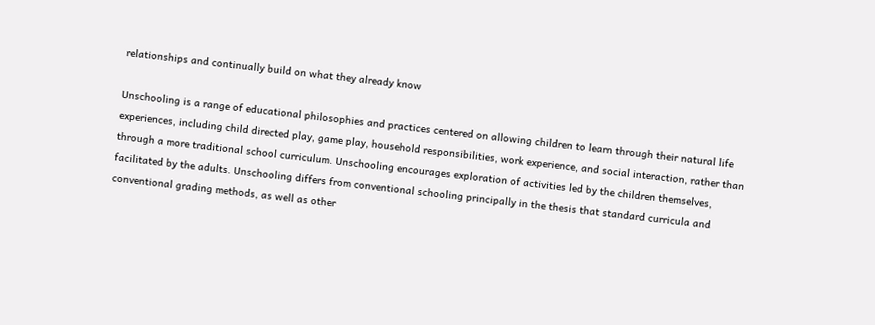relationships and continually build on what they already know

Unschooling is a range of educational philosophies and practices centered on allowing children to learn through their natural life
experiences, including child directed play, game play, household responsibilities, work experience, and social interaction, rather than
through a more traditional school curriculum. Unschooling encourages exploration of activities led by the children themselves,
facilitated by the adults. Unschooling differs from conventional schooling principally in the thesis that standard curricula and
conventional grading methods, as well as other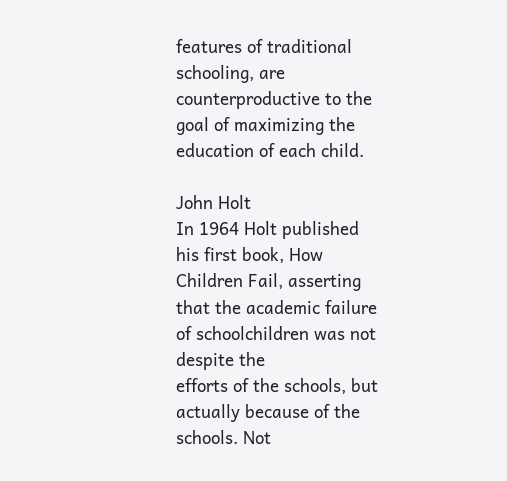features of traditional schooling, are counterproductive to the goal of maximizing the
education of each child.

John Holt
In 1964 Holt published his first book, How Children Fail, asserting that the academic failure of schoolchildren was not despite the
efforts of the schools, but actually because of the schools. Not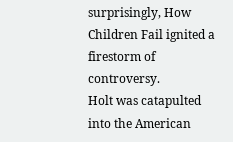surprisingly, How Children Fail ignited a firestorm of controversy.
Holt was catapulted into the American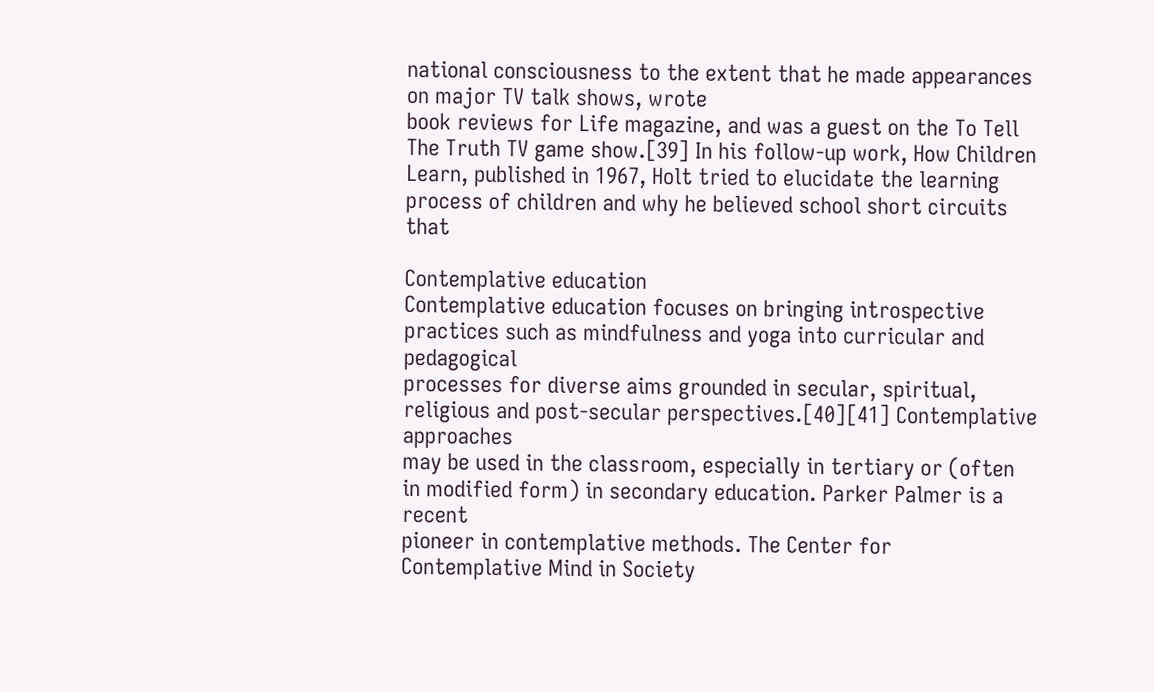national consciousness to the extent that he made appearances on major TV talk shows, wrote
book reviews for Life magazine, and was a guest on the To Tell The Truth TV game show.[39] In his follow-up work, How Children
Learn, published in 1967, Holt tried to elucidate the learning process of children and why he believed school short circuits that

Contemplative education
Contemplative education focuses on bringing introspective practices such as mindfulness and yoga into curricular and pedagogical
processes for diverse aims grounded in secular, spiritual, religious and post-secular perspectives.[40][41] Contemplative approaches
may be used in the classroom, especially in tertiary or (often in modified form) in secondary education. Parker Palmer is a recent
pioneer in contemplative methods. The Center for Contemplative Mind in Society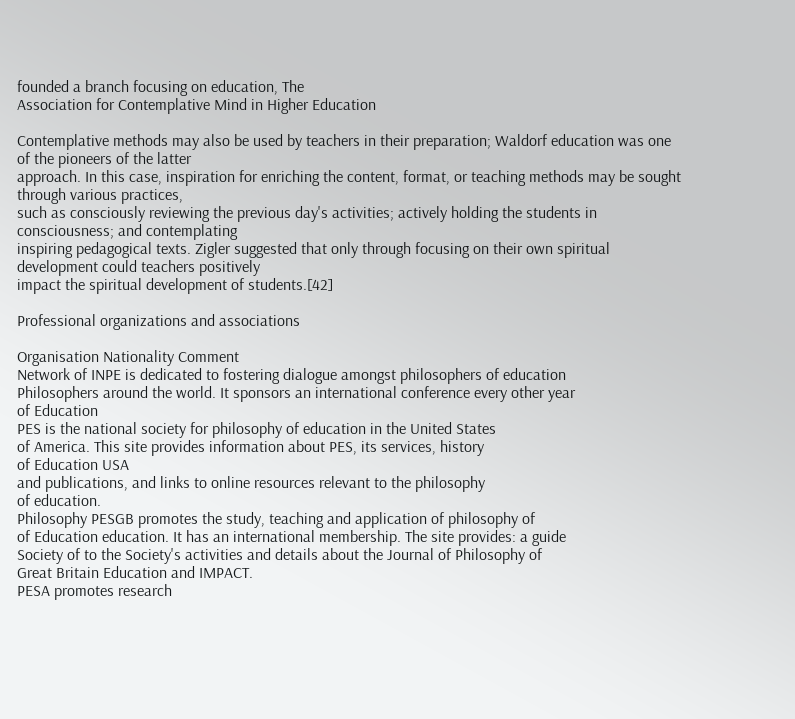founded a branch focusing on education, The
Association for Contemplative Mind in Higher Education

Contemplative methods may also be used by teachers in their preparation; Waldorf education was one of the pioneers of the latter
approach. In this case, inspiration for enriching the content, format, or teaching methods may be sought through various practices,
such as consciously reviewing the previous day's activities; actively holding the students in consciousness; and contemplating
inspiring pedagogical texts. Zigler suggested that only through focusing on their own spiritual development could teachers positively
impact the spiritual development of students.[42]

Professional organizations and associations

Organisation Nationality Comment
Network of INPE is dedicated to fostering dialogue amongst philosophers of education
Philosophers around the world. It sponsors an international conference every other year
of Education
PES is the national society for philosophy of education in the United States
of America. This site provides information about PES, its services, history
of Education USA
and publications, and links to online resources relevant to the philosophy
of education.
Philosophy PESGB promotes the study, teaching and application of philosophy of
of Education education. It has an international membership. The site provides: a guide
Society of to the Society's activities and details about the Journal of Philosophy of
Great Britain Education and IMPACT.
PESA promotes research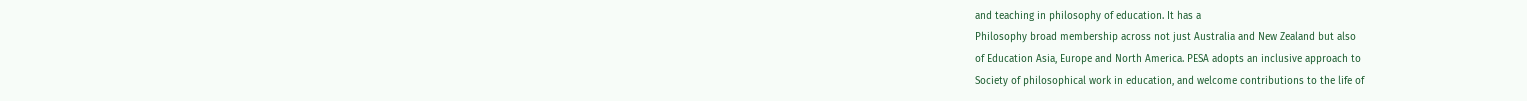and teaching in philosophy of education. It has a
Philosophy broad membership across not just Australia and New Zealand but also
of Education Asia, Europe and North America. PESA adopts an inclusive approach to
Society of philosophical work in education, and welcome contributions to the life of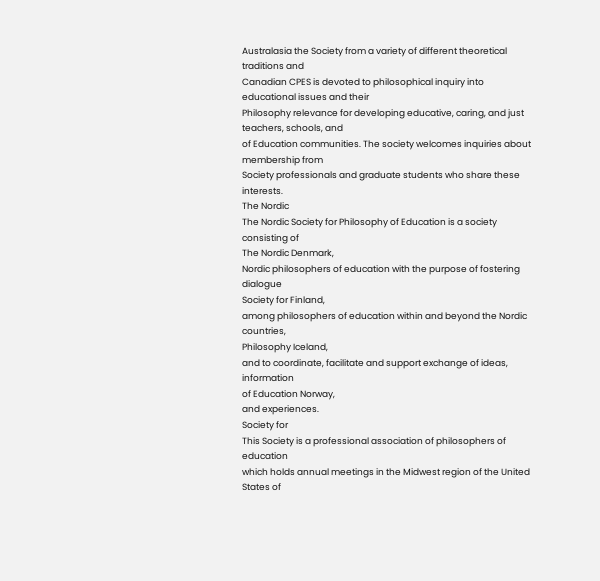Australasia the Society from a variety of different theoretical traditions and
Canadian CPES is devoted to philosophical inquiry into educational issues and their
Philosophy relevance for developing educative, caring, and just teachers, schools, and
of Education communities. The society welcomes inquiries about membership from
Society professionals and graduate students who share these interests.
The Nordic
The Nordic Society for Philosophy of Education is a society consisting of
The Nordic Denmark,
Nordic philosophers of education with the purpose of fostering dialogue
Society for Finland,
among philosophers of education within and beyond the Nordic countries,
Philosophy Iceland,
and to coordinate, facilitate and support exchange of ideas, information
of Education Norway,
and experiences.
Society for
This Society is a professional association of philosophers of education
which holds annual meetings in the Midwest region of the United States of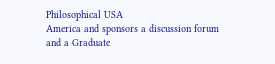Philosophical USA
America and sponsors a discussion forum and a Graduate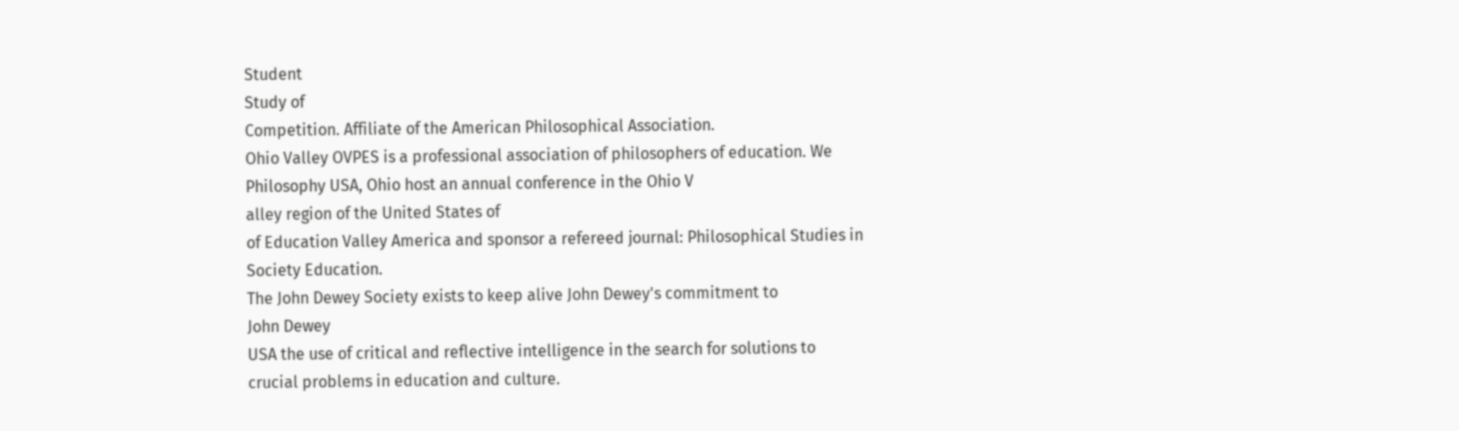Student
Study of
Competition. Affiliate of the American Philosophical Association.
Ohio Valley OVPES is a professional association of philosophers of education. We
Philosophy USA, Ohio host an annual conference in the Ohio V
alley region of the United States of
of Education Valley America and sponsor a refereed journal: Philosophical Studies in
Society Education.
The John Dewey Society exists to keep alive John Dewey's commitment to
John Dewey
USA the use of critical and reflective intelligence in the search for solutions to
crucial problems in education and culture.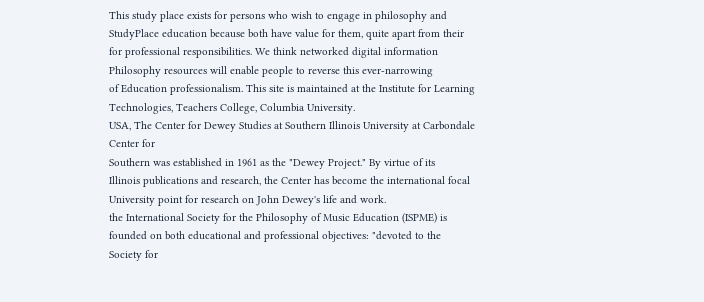This study place exists for persons who wish to engage in philosophy and
StudyPlace education because both have value for them, quite apart from their
for professional responsibilities. We think networked digital information
Philosophy resources will enable people to reverse this ever-narrowing
of Education professionalism. This site is maintained at the Institute for Learning
Technologies, Teachers College, Columbia University.
USA, The Center for Dewey Studies at Southern Illinois University at Carbondale
Center for
Southern was established in 1961 as the "Dewey Project." By virtue of its
Illinois publications and research, the Center has become the international focal
University point for research on John Dewey's life and work.
the International Society for the Philosophy of Music Education (ISPME) is
founded on both educational and professional objectives: "devoted to the
Society for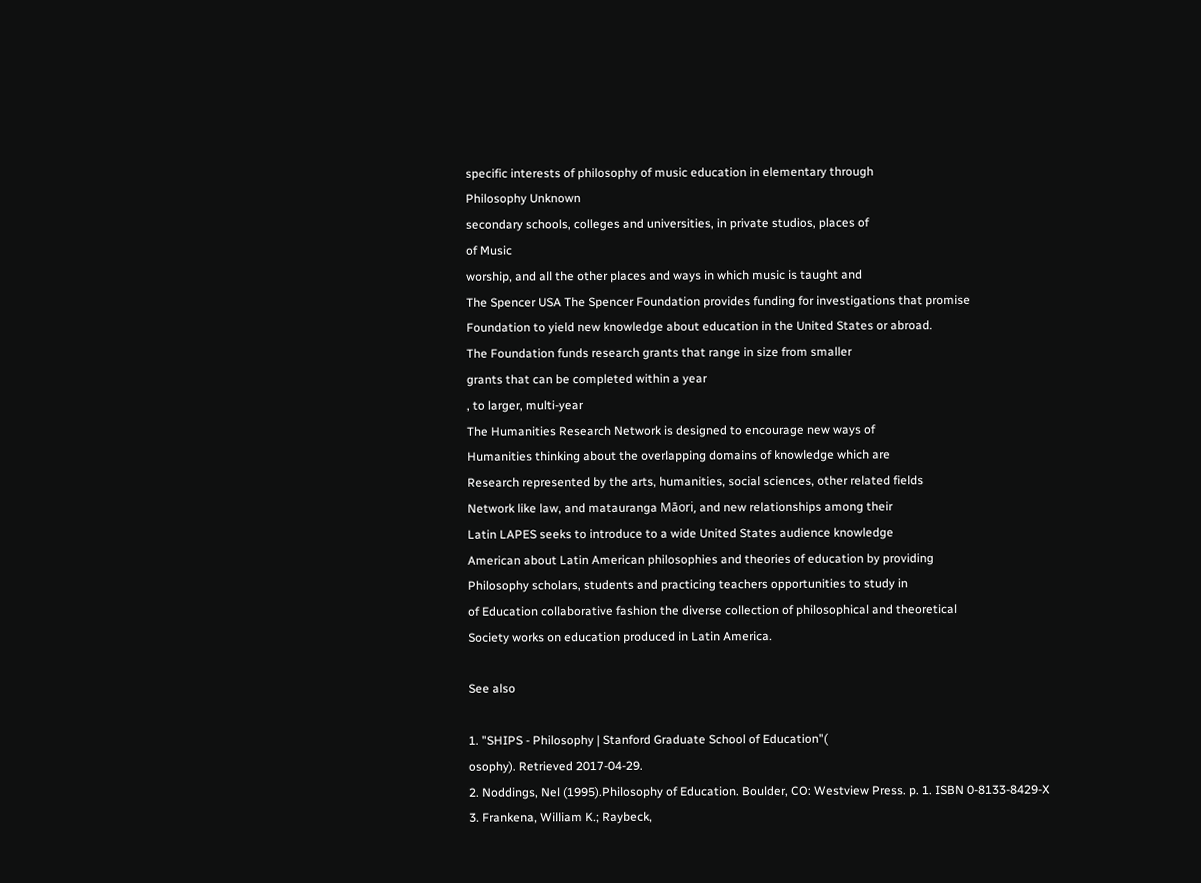specific interests of philosophy of music education in elementary through
Philosophy Unknown
secondary schools, colleges and universities, in private studios, places of
of Music
worship, and all the other places and ways in which music is taught and
The Spencer USA The Spencer Foundation provides funding for investigations that promise
Foundation to yield new knowledge about education in the United States or abroad.
The Foundation funds research grants that range in size from smaller
grants that can be completed within a year
, to larger, multi-year
The Humanities Research Network is designed to encourage new ways of
Humanities thinking about the overlapping domains of knowledge which are
Research represented by the arts, humanities, social sciences, other related fields
Network like law, and matauranga Māori, and new relationships among their
Latin LAPES seeks to introduce to a wide United States audience knowledge
American about Latin American philosophies and theories of education by providing
Philosophy scholars, students and practicing teachers opportunities to study in
of Education collaborative fashion the diverse collection of philosophical and theoretical
Society works on education produced in Latin America.

See also

1. "SHIPS - Philosophy | Stanford Graduate School of Education"(
osophy). Retrieved 2017-04-29.
2. Noddings, Nel (1995).Philosophy of Education. Boulder, CO: Westview Press. p. 1. ISBN 0-8133-8429-X
3. Frankena, William K.; Raybeck,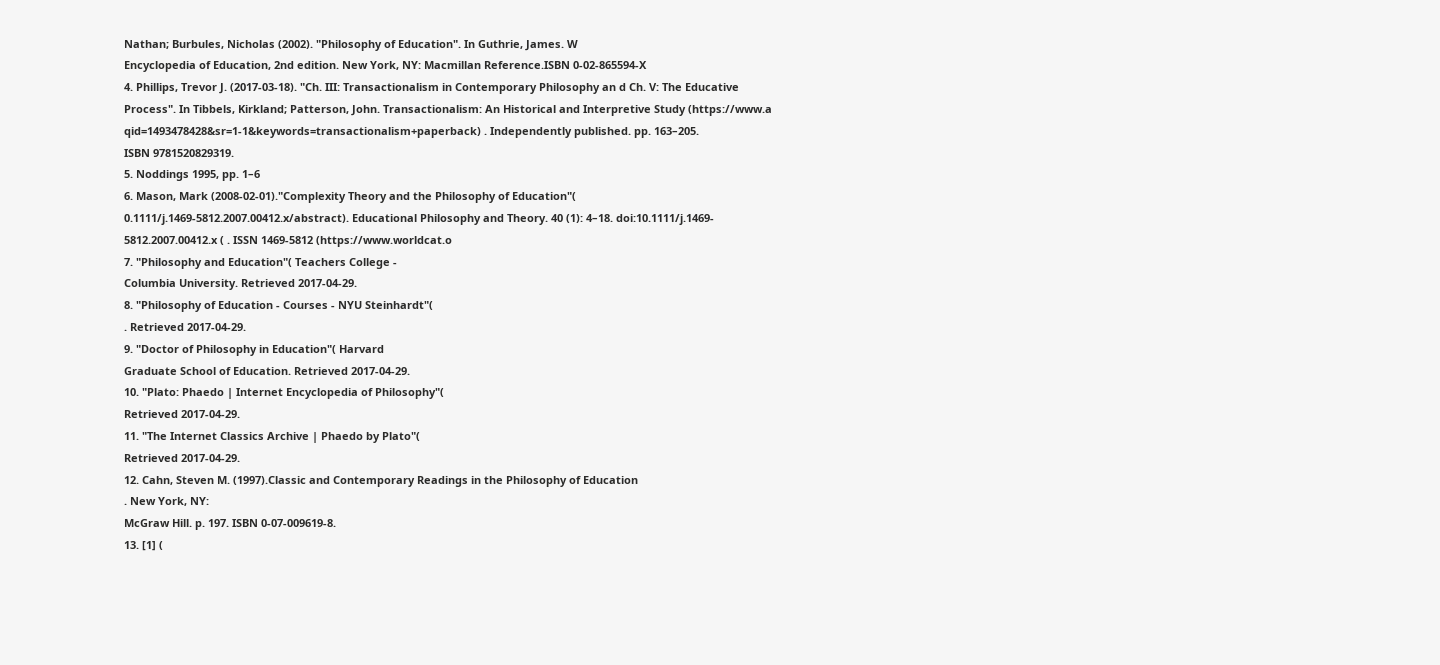Nathan; Burbules, Nicholas (2002). "Philosophy of Education". In Guthrie, James. W
Encyclopedia of Education, 2nd edition. New York, NY: Macmillan Reference.ISBN 0-02-865594-X
4. Phillips, Trevor J. (2017-03-18). "Ch. III: Transactionalism in Contemporary Philosophy an d Ch. V: The Educative
Process". In Tibbels, Kirkland; Patterson, John. Transactionalism: An Historical and Interpretive Study (https://www.a
qid=1493478428&sr=1-1&keywords=transactionalism+paperback) . Independently published. pp. 163–205.
ISBN 9781520829319.
5. Noddings 1995, pp. 1–6
6. Mason, Mark (2008-02-01)."Complexity Theory and the Philosophy of Education"(
0.1111/j.1469-5812.2007.00412.x/abstract). Educational Philosophy and Theory. 40 (1): 4–18. doi:10.1111/j.1469-
5812.2007.00412.x ( . ISSN 1469-5812 (https://www.worldcat.o
7. "Philosophy and Education"( Teachers College -
Columbia University. Retrieved 2017-04-29.
8. "Philosophy of Education - Courses - NYU Steinhardt"(
. Retrieved 2017-04-29.
9. "Doctor of Philosophy in Education"( Harvard
Graduate School of Education. Retrieved 2017-04-29.
10. "Plato: Phaedo | Internet Encyclopedia of Philosophy"(
Retrieved 2017-04-29.
11. "The Internet Classics Archive | Phaedo by Plato"(
Retrieved 2017-04-29.
12. Cahn, Steven M. (1997).Classic and Contemporary Readings in the Philosophy of Education
. New York, NY:
McGraw Hill. p. 197. ISBN 0-07-009619-8.
13. [1] (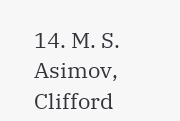14. M. S. Asimov, Clifford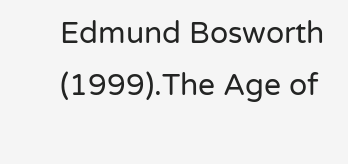Edmund Bosworth (1999).The Age of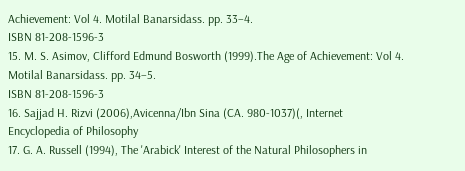Achievement: Vol 4. Motilal Banarsidass. pp. 33–4.
ISBN 81-208-1596-3
15. M. S. Asimov, Clifford Edmund Bosworth (1999).The Age of Achievement: Vol 4. Motilal Banarsidass. pp. 34–5.
ISBN 81-208-1596-3
16. Sajjad H. Rizvi (2006),Avicenna/Ibn Sina (CA. 980-1037)(, Internet
Encyclopedia of Philosophy
17. G. A. Russell (1994), The 'Arabick' Interest of the Natural Philosophers in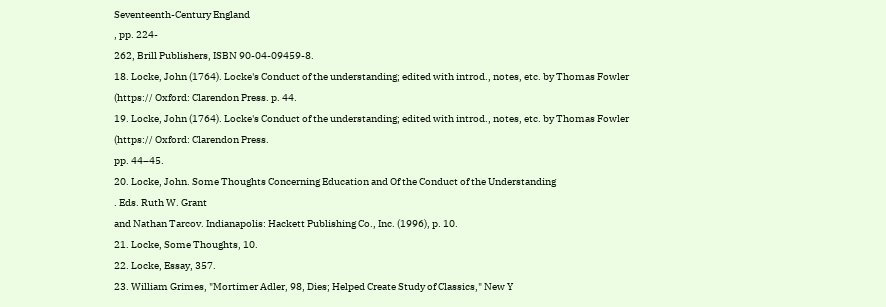Seventeenth-Century England
, pp. 224-
262, Brill Publishers, ISBN 90-04-09459-8.
18. Locke, John (1764). Locke's Conduct of the understanding; edited with introd., notes, etc. by Thomas Fowler
(https:// Oxford: Clarendon Press. p. 44.
19. Locke, John (1764). Locke's Conduct of the understanding; edited with introd., notes, etc. by Thomas Fowler
(https:// Oxford: Clarendon Press.
pp. 44–45.
20. Locke, John. Some Thoughts Concerning Education and Of the Conduct of the Understanding
. Eds. Ruth W. Grant
and Nathan Tarcov. Indianapolis: Hackett Publishing Co., Inc. (1996), p. 10.
21. Locke, Some Thoughts, 10.
22. Locke, Essay, 357.
23. William Grimes, "Mortimer Adler, 98, Dies; Helped Create Study of Classics," New Y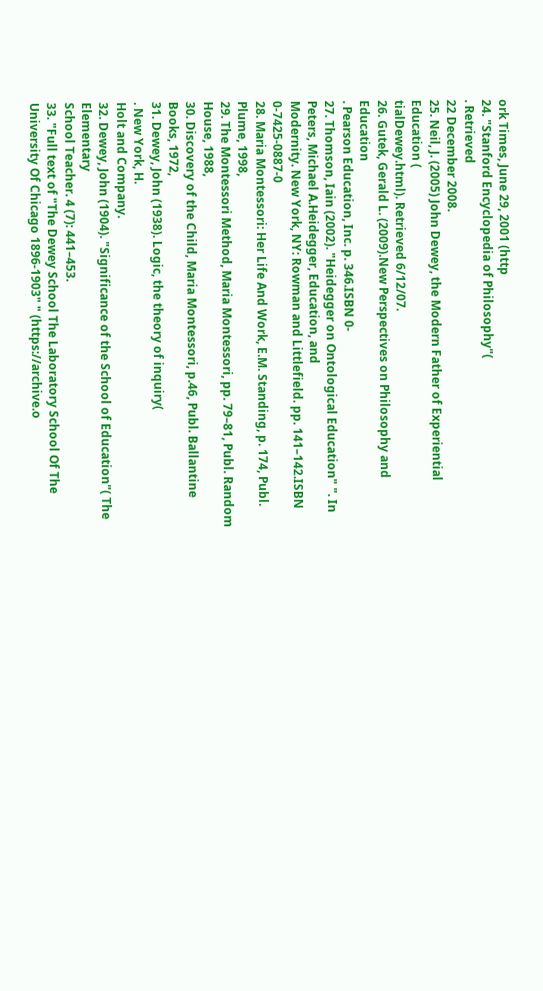ork Times, June 29, 2001 (http
24. "Stanford Encyclopedia of Philosophy"(
. Retrieved
22 December 2008.
25. Neil, J. (2005) John Dewey, the Modern Father of Experiential Education (
tialDewey.html). Retrieved 6/12/07.
26. Gutek, Gerald L. (2009).New Perspectives on Philosophy and Education
. Pearson Education, Inc. p. 346.ISBN 0-
27. Thomson, Iain (2002). "Heidegger on Ontological Education" ". In Peters, Michael A.Heidegger, Education, and
Modernity. New York, NY: Rowman and Littlefield. pp. 141–142.ISBN 0-7425-0887-0
28. Maria Montessori: Her Life And Work, E.M. Standing, p. 174, Publ. Plume, 1998,
29. The Montessori Method, Maria Montessori, pp. 79–81, Publ. Random House, 1988,
30. Discovery of the Child, Maria Montessori, p.46, Publ. Ballantine Books, 1972,
31. Dewey, John (1938). Logic, the theory of inquiry(
. New York, H.
Holt and Company.
32. Dewey, John (1904). "Significance of the School of Education"( The Elementary
School Teacher. 4 (7): 441–453.
33. "Full text of "The Dewey School The Laboratory School Of The University Of Chicago 1896-1903" " (https://archive.o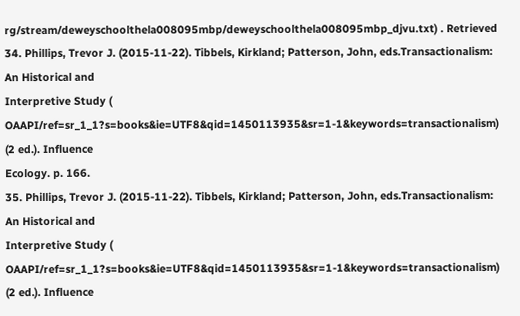rg/stream/deweyschoolthela008095mbp/deweyschoolthela008095mbp_djvu.txt) . Retrieved
34. Phillips, Trevor J. (2015-11-22). Tibbels, Kirkland; Patterson, John, eds.Transactionalism: An Historical and
Interpretive Study (
OAAPI/ref=sr_1_1?s=books&ie=UTF8&qid=1450113935&sr=1-1&keywords=transactionalism) (2 ed.). Influence
Ecology. p. 166.
35. Phillips, Trevor J. (2015-11-22). Tibbels, Kirkland; Patterson, John, eds.Transactionalism: An Historical and
Interpretive Study (
OAAPI/ref=sr_1_1?s=books&ie=UTF8&qid=1450113935&sr=1-1&keywords=transactionalism) (2 ed.). Influence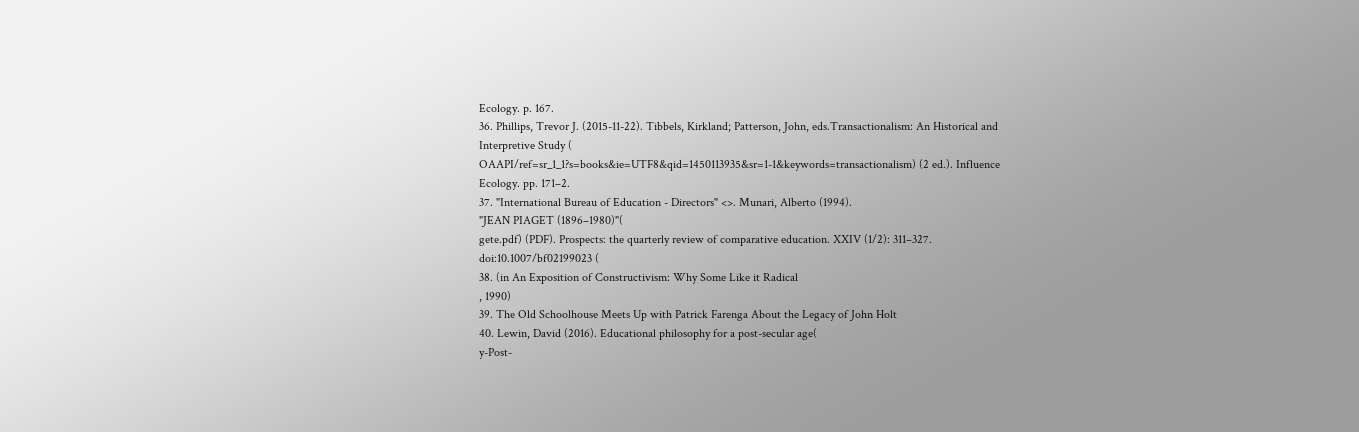Ecology. p. 167.
36. Phillips, Trevor J. (2015-11-22). Tibbels, Kirkland; Patterson, John, eds.Transactionalism: An Historical and
Interpretive Study (
OAAPI/ref=sr_1_1?s=books&ie=UTF8&qid=1450113935&sr=1-1&keywords=transactionalism) (2 ed.). Influence
Ecology. pp. 171–2.
37. "International Bureau of Education - Directors" <>. Munari, Alberto (1994).
"JEAN PIAGET (1896–1980)"(
gete.pdf) (PDF). Prospects: the quarterly review of comparative education. XXIV (1/2): 311–327.
doi:10.1007/bf02199023 (
38. (in An Exposition of Constructivism: Why Some Like it Radical
, 1990)
39. The Old Schoolhouse Meets Up with Patrick Farenga About the Legacy of John Holt
40. Lewin, David (2016). Educational philosophy for a post-secular age(
y-Post-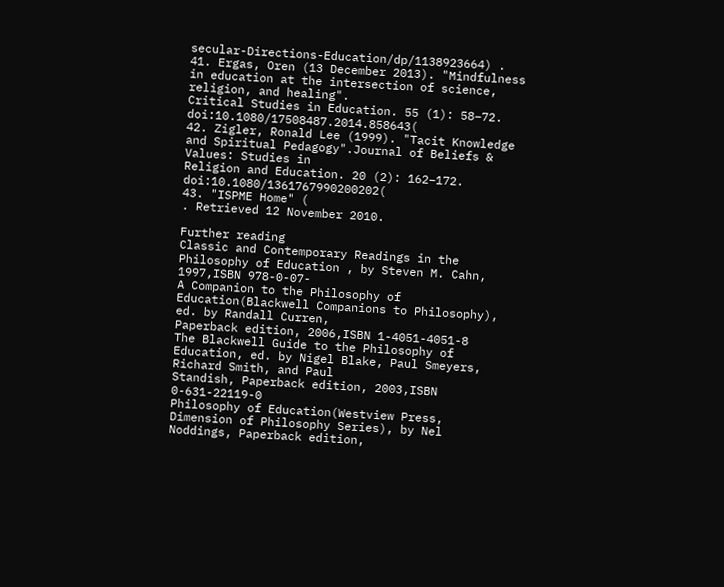secular-Directions-Education/dp/1138923664) .
41. Ergas, Oren (13 December 2013). "Mindfulness in education at the intersection of science, religion, and healing".
Critical Studies in Education. 55 (1): 58–72. doi:10.1080/17508487.2014.858643(
42. Zigler, Ronald Lee (1999). "Tacit Knowledge and Spiritual Pedagogy".Journal of Beliefs & Values: Studies in
Religion and Education. 20 (2): 162–172. doi:10.1080/1361767990200202(
43. "ISPME Home" (
. Retrieved 12 November 2010.

Further reading
Classic and Contemporary Readings in the Philosophy of Education , by Steven M. Cahn, 1997,ISBN 978-0-07-
A Companion to the Philosophy of Education(Blackwell Companions to Philosophy), ed. by Randall Curren,
Paperback edition, 2006,ISBN 1-4051-4051-8
The Blackwell Guide to the Philosophy of Education, ed. by Nigel Blake, Paul Smeyers, Richard Smith, and Paul
Standish, Paperback edition, 2003,ISBN 0-631-22119-0
Philosophy of Education(Westview Press, Dimension of Philosophy Series), by Nel Noddings, Paperback edition,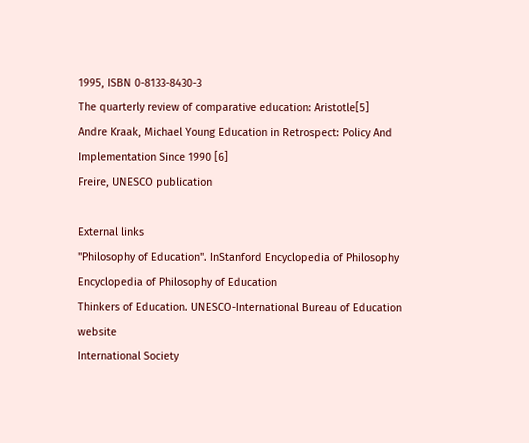1995, ISBN 0-8133-8430-3
The quarterly review of comparative education: Aristotle[5]
Andre Kraak, Michael Young Education in Retrospect: Policy And Implementation Since 1990 [6]
Freire, UNESCO publication

External links
"Philosophy of Education". InStanford Encyclopedia of Philosophy
Encyclopedia of Philosophy of Education
Thinkers of Education. UNESCO-International Bureau of Education website
International Society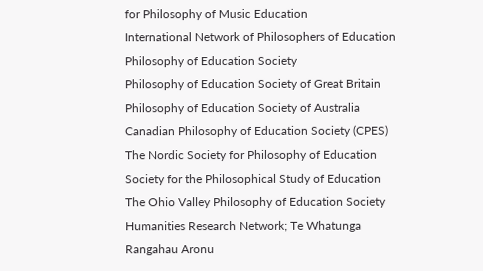for Philosophy of Music Education
International Network of Philosophers of Education
Philosophy of Education Society
Philosophy of Education Society of Great Britain
Philosophy of Education Society of Australia
Canadian Philosophy of Education Society (CPES)
The Nordic Society for Philosophy of Education
Society for the Philosophical Study of Education
The Ohio Valley Philosophy of Education Society
Humanities Research Network; Te Whatunga Rangahau Aronu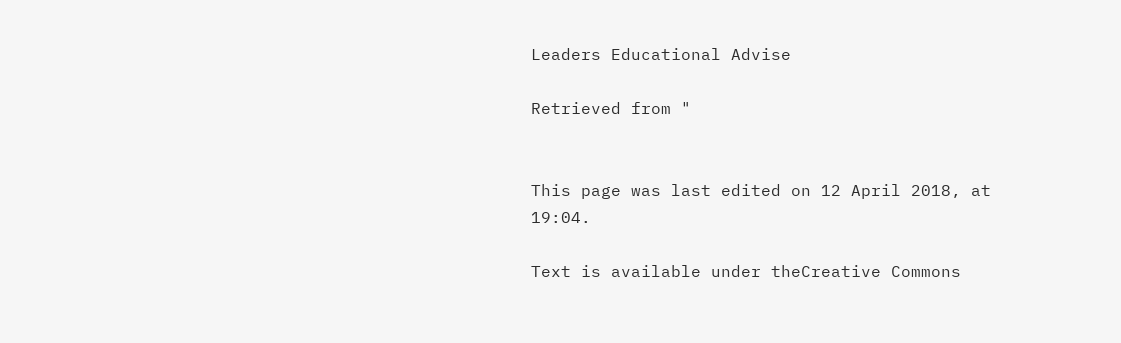Leaders Educational Advise

Retrieved from "


This page was last edited on 12 April 2018, at 19:04.

Text is available under theCreative Commons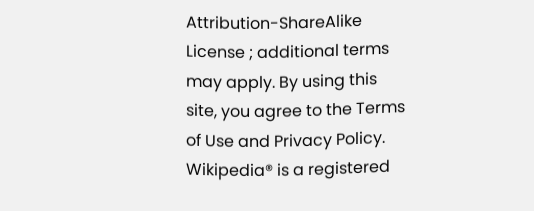Attribution-ShareAlike License ; additional terms may apply. By using this
site, you agree to the Terms of Use and Privacy Policy. Wikipedia® is a registered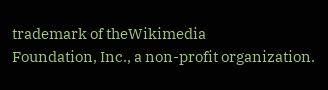trademark of theWikimedia
Foundation, Inc., a non-profit organization.